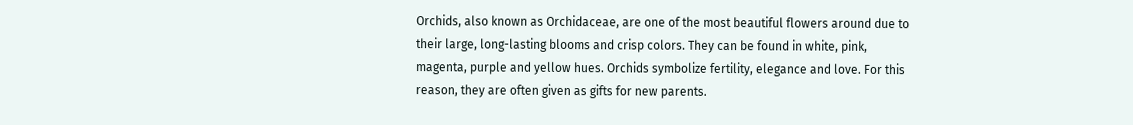Orchids, also known as Orchidaceae, are one of the most beautiful flowers around due to their large, long-lasting blooms and crisp colors. They can be found in white, pink, magenta, purple and yellow hues. Orchids symbolize fertility, elegance and love. For this reason, they are often given as gifts for new parents.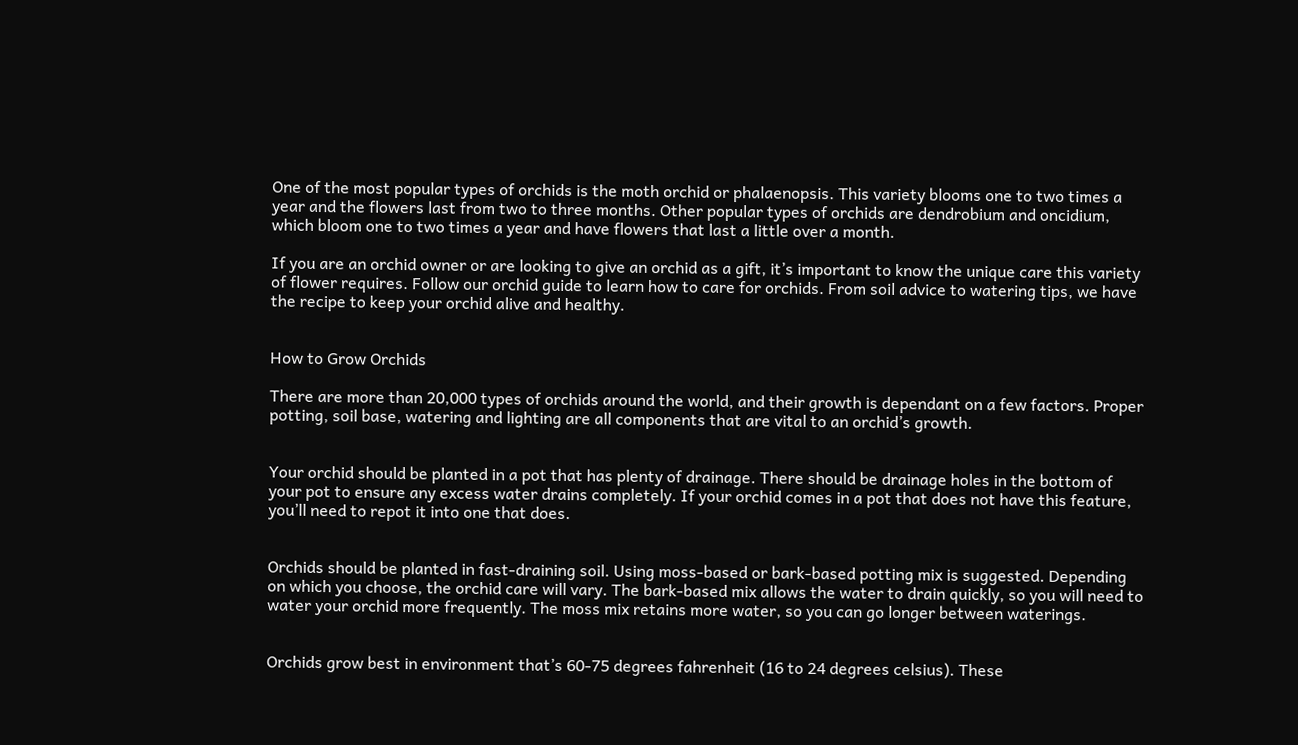One of the most popular types of orchids is the moth orchid or phalaenopsis. This variety blooms one to two times a year and the flowers last from two to three months. Other popular types of orchids are dendrobium and oncidium, which bloom one to two times a year and have flowers that last a little over a month.

If you are an orchid owner or are looking to give an orchid as a gift, it’s important to know the unique care this variety of flower requires. Follow our orchid guide to learn how to care for orchids. From soil advice to watering tips, we have the recipe to keep your orchid alive and healthy.


How to Grow Orchids

There are more than 20,000 types of orchids around the world, and their growth is dependant on a few factors. Proper potting, soil base, watering and lighting are all components that are vital to an orchid’s growth.


Your orchid should be planted in a pot that has plenty of drainage. There should be drainage holes in the bottom of your pot to ensure any excess water drains completely. If your orchid comes in a pot that does not have this feature, you’ll need to repot it into one that does.


Orchids should be planted in fast-draining soil. Using moss-based or bark-based potting mix is suggested. Depending on which you choose, the orchid care will vary. The bark-based mix allows the water to drain quickly, so you will need to water your orchid more frequently. The moss mix retains more water, so you can go longer between waterings.


Orchids grow best in environment that’s 60-75 degrees fahrenheit (16 to 24 degrees celsius). These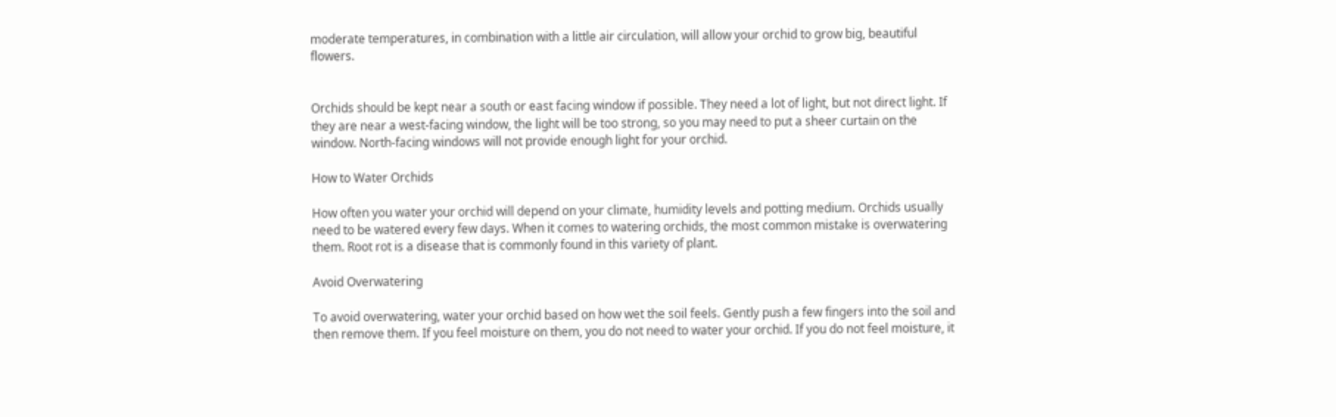moderate temperatures, in combination with a little air circulation, will allow your orchid to grow big, beautiful flowers.


Orchids should be kept near a south or east facing window if possible. They need a lot of light, but not direct light. If they are near a west-facing window, the light will be too strong, so you may need to put a sheer curtain on the window. North-facing windows will not provide enough light for your orchid.

How to Water Orchids

How often you water your orchid will depend on your climate, humidity levels and potting medium. Orchids usually need to be watered every few days. When it comes to watering orchids, the most common mistake is overwatering them. Root rot is a disease that is commonly found in this variety of plant.

Avoid Overwatering

To avoid overwatering, water your orchid based on how wet the soil feels. Gently push a few fingers into the soil and then remove them. If you feel moisture on them, you do not need to water your orchid. If you do not feel moisture, it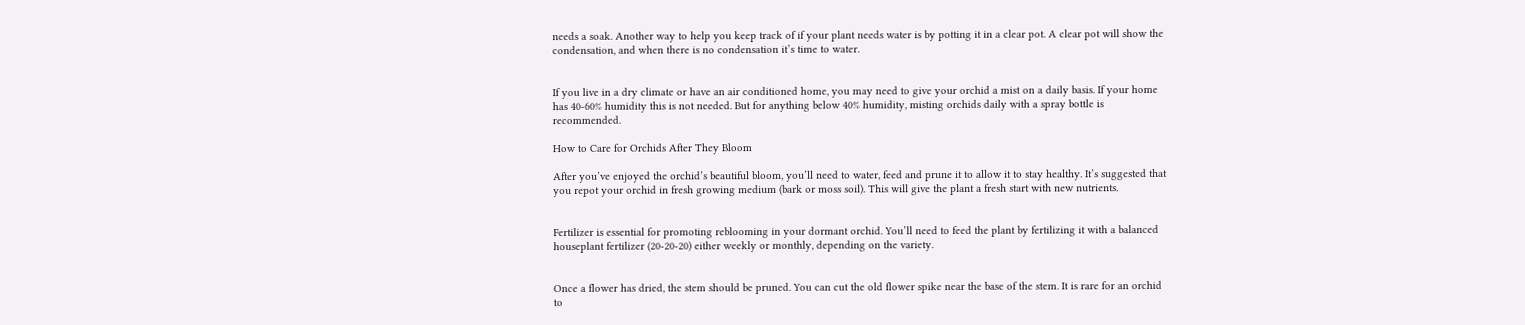needs a soak. Another way to help you keep track of if your plant needs water is by potting it in a clear pot. A clear pot will show the condensation, and when there is no condensation it’s time to water.


If you live in a dry climate or have an air conditioned home, you may need to give your orchid a mist on a daily basis. If your home has 40-60% humidity this is not needed. But for anything below 40% humidity, misting orchids daily with a spray bottle is recommended.

How to Care for Orchids After They Bloom

After you’ve enjoyed the orchid’s beautiful bloom, you’ll need to water, feed and prune it to allow it to stay healthy. It’s suggested that you repot your orchid in fresh growing medium (bark or moss soil). This will give the plant a fresh start with new nutrients.


Fertilizer is essential for promoting reblooming in your dormant orchid. You’ll need to feed the plant by fertilizing it with a balanced houseplant fertilizer (20-20-20) either weekly or monthly, depending on the variety.


Once a flower has dried, the stem should be pruned. You can cut the old flower spike near the base of the stem. It is rare for an orchid to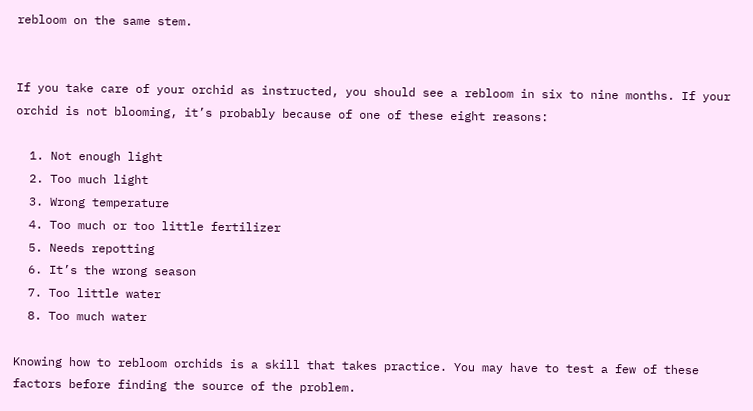rebloom on the same stem.


If you take care of your orchid as instructed, you should see a rebloom in six to nine months. If your orchid is not blooming, it’s probably because of one of these eight reasons:

  1. Not enough light
  2. Too much light
  3. Wrong temperature
  4. Too much or too little fertilizer
  5. Needs repotting
  6. It’s the wrong season
  7. Too little water
  8. Too much water

Knowing how to rebloom orchids is a skill that takes practice. You may have to test a few of these factors before finding the source of the problem.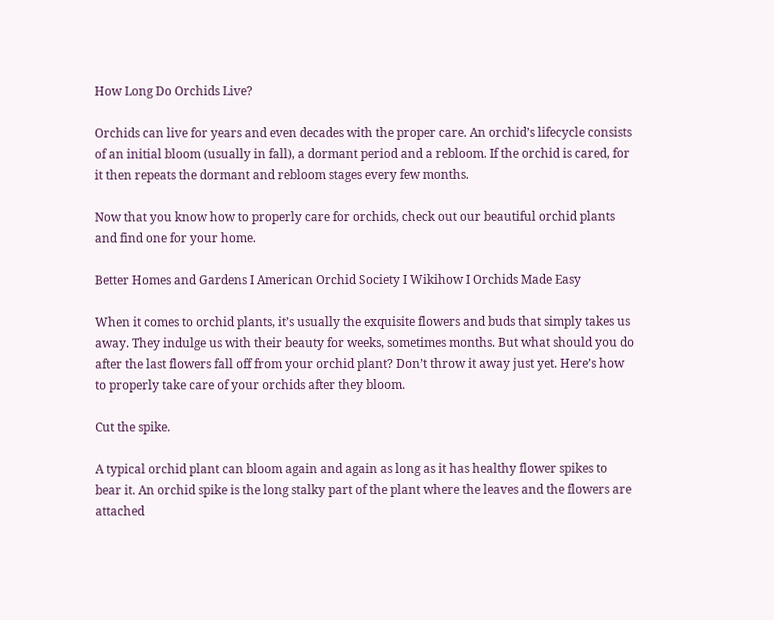How Long Do Orchids Live?

Orchids can live for years and even decades with the proper care. An orchid’s lifecycle consists of an initial bloom (usually in fall), a dormant period and a rebloom. If the orchid is cared, for it then repeats the dormant and rebloom stages every few months.

Now that you know how to properly care for orchids, check out our beautiful orchid plants and find one for your home.

Better Homes and Gardens I American Orchid Society I Wikihow I Orchids Made Easy

When it comes to orchid plants, it’s usually the exquisite flowers and buds that simply takes us away. They indulge us with their beauty for weeks, sometimes months. But what should you do after the last flowers fall off from your orchid plant? Don’t throw it away just yet. Here’s how to properly take care of your orchids after they bloom.

Cut the spike.

A typical orchid plant can bloom again and again as long as it has healthy flower spikes to bear it. An orchid spike is the long stalky part of the plant where the leaves and the flowers are attached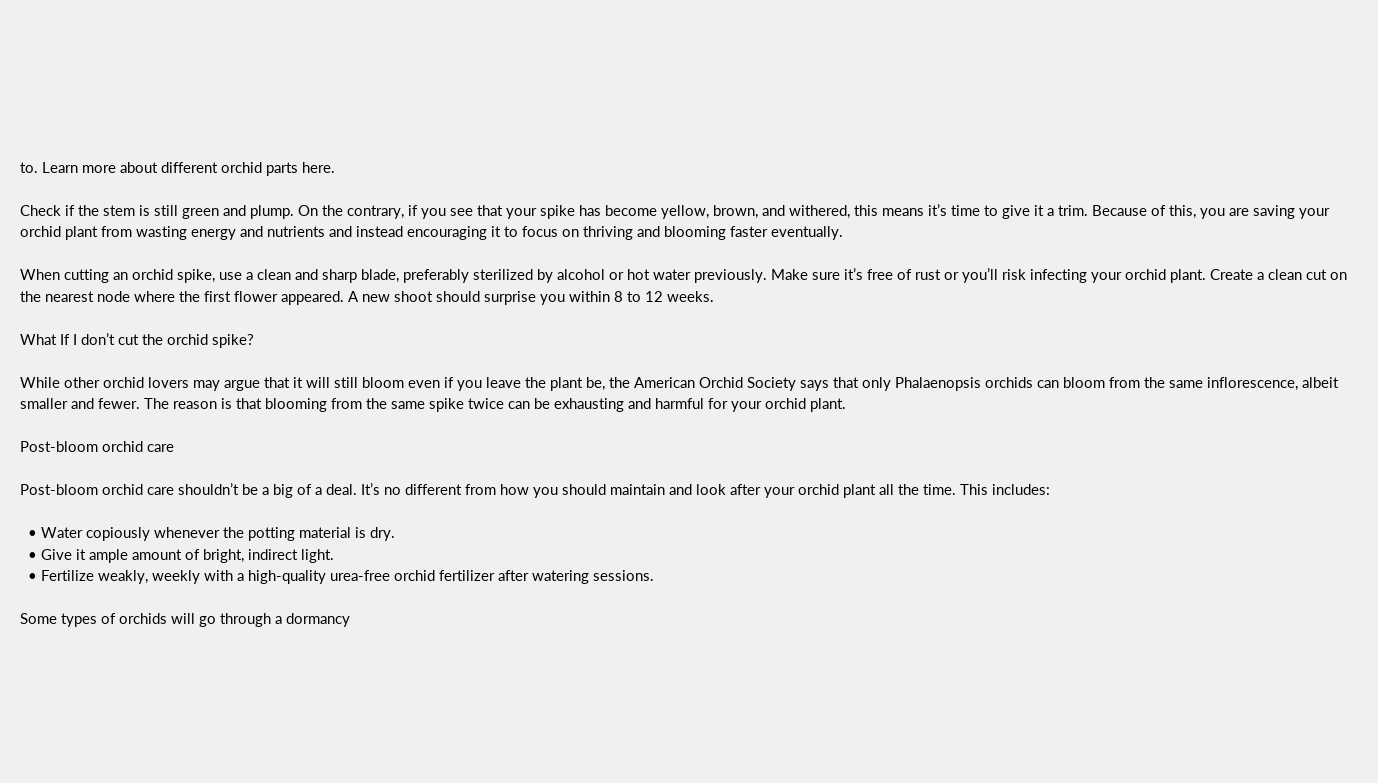to. Learn more about different orchid parts here.

Check if the stem is still green and plump. On the contrary, if you see that your spike has become yellow, brown, and withered, this means it’s time to give it a trim. Because of this, you are saving your orchid plant from wasting energy and nutrients and instead encouraging it to focus on thriving and blooming faster eventually.

When cutting an orchid spike, use a clean and sharp blade, preferably sterilized by alcohol or hot water previously. Make sure it’s free of rust or you’ll risk infecting your orchid plant. Create a clean cut on the nearest node where the first flower appeared. A new shoot should surprise you within 8 to 12 weeks.

What If I don’t cut the orchid spike?

While other orchid lovers may argue that it will still bloom even if you leave the plant be, the American Orchid Society says that only Phalaenopsis orchids can bloom from the same inflorescence, albeit smaller and fewer. The reason is that blooming from the same spike twice can be exhausting and harmful for your orchid plant.

Post-bloom orchid care

Post-bloom orchid care shouldn’t be a big of a deal. It’s no different from how you should maintain and look after your orchid plant all the time. This includes:

  • Water copiously whenever the potting material is dry.
  • Give it ample amount of bright, indirect light.
  • Fertilize weakly, weekly with a high-quality urea-free orchid fertilizer after watering sessions.

Some types of orchids will go through a dormancy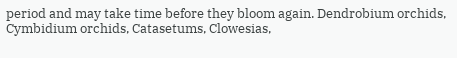period and may take time before they bloom again. Dendrobium orchids, Cymbidium orchids, Catasetums, Clowesias,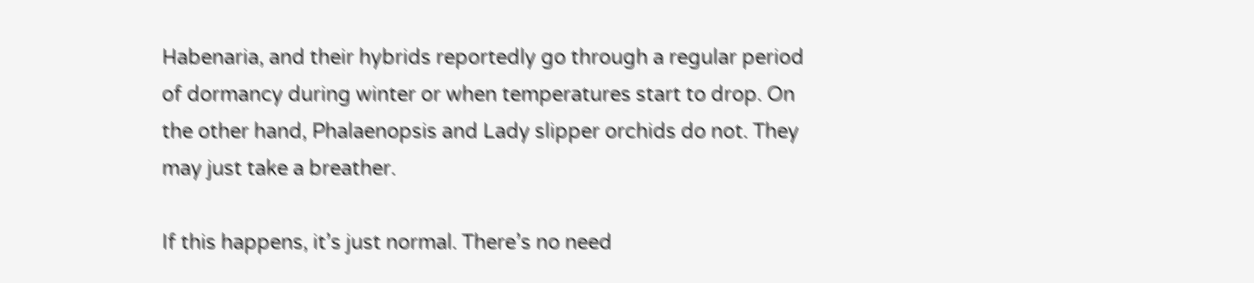Habenaria, and their hybrids reportedly go through a regular period of dormancy during winter or when temperatures start to drop. On the other hand, Phalaenopsis and Lady slipper orchids do not. They may just take a breather.

If this happens, it’s just normal. There’s no need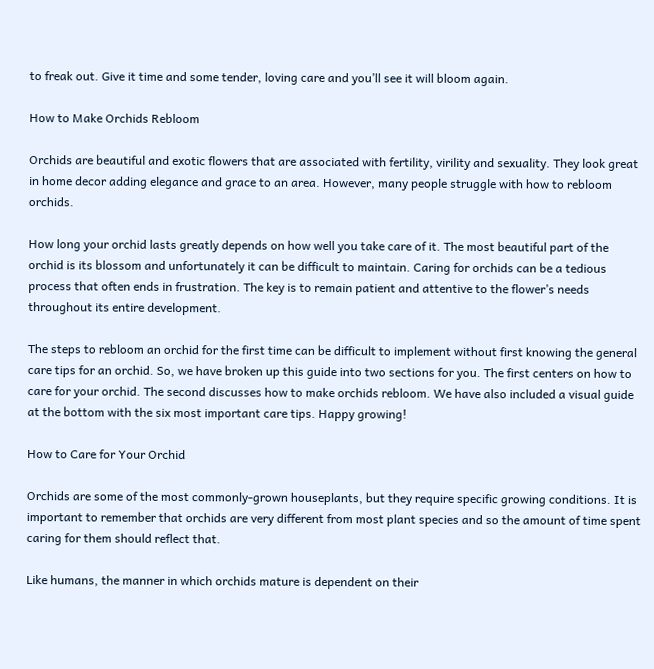to freak out. Give it time and some tender, loving care and you’ll see it will bloom again.

How to Make Orchids Rebloom

Orchids are beautiful and exotic flowers that are associated with fertility, virility and sexuality. They look great in home decor adding elegance and grace to an area. However, many people struggle with how to rebloom orchids.

How long your orchid lasts greatly depends on how well you take care of it. The most beautiful part of the orchid is its blossom and unfortunately it can be difficult to maintain. Caring for orchids can be a tedious process that often ends in frustration. The key is to remain patient and attentive to the flower’s needs throughout its entire development.

The steps to rebloom an orchid for the first time can be difficult to implement without first knowing the general care tips for an orchid. So, we have broken up this guide into two sections for you. The first centers on how to care for your orchid. The second discusses how to make orchids rebloom. We have also included a visual guide at the bottom with the six most important care tips. Happy growing!

How to Care for Your Orchid

Orchids are some of the most commonly-grown houseplants, but they require specific growing conditions. It is important to remember that orchids are very different from most plant species and so the amount of time spent caring for them should reflect that.

Like humans, the manner in which orchids mature is dependent on their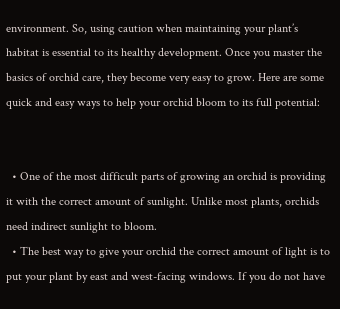environment. So, using caution when maintaining your plant’s habitat is essential to its healthy development. Once you master the basics of orchid care, they become very easy to grow. Here are some quick and easy ways to help your orchid bloom to its full potential:


  • One of the most difficult parts of growing an orchid is providing it with the correct amount of sunlight. Unlike most plants, orchids need indirect sunlight to bloom.
  • The best way to give your orchid the correct amount of light is to put your plant by east and west-facing windows. If you do not have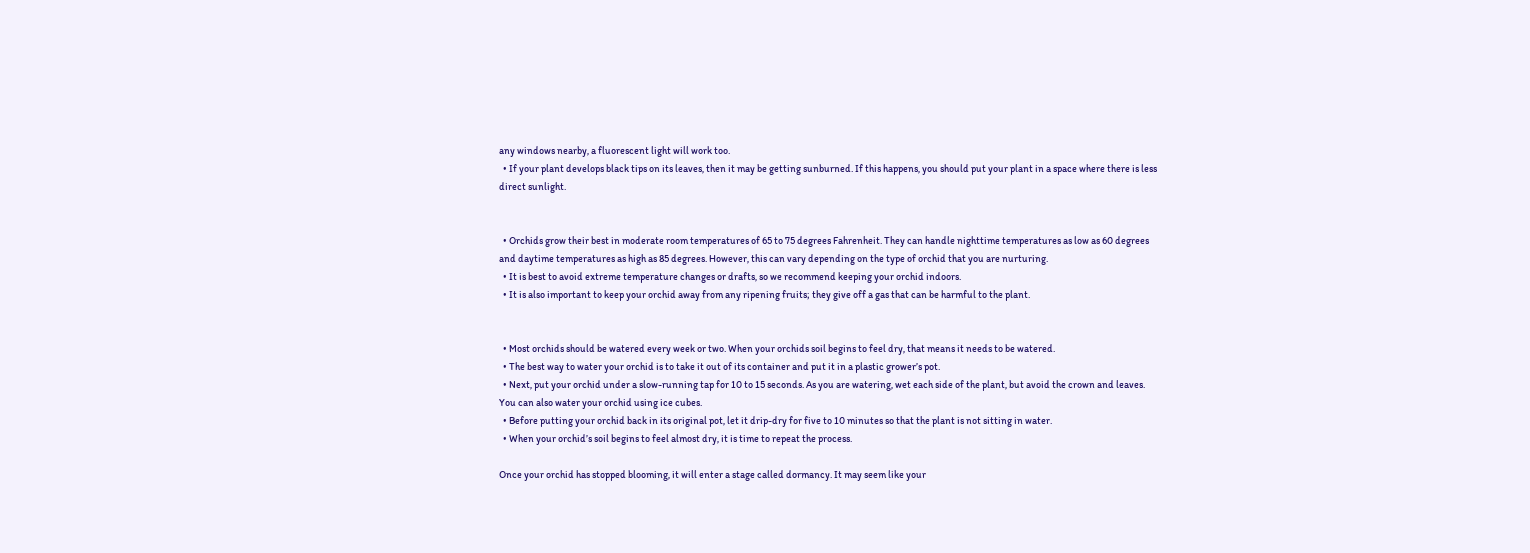any windows nearby, a fluorescent light will work too.
  • If your plant develops black tips on its leaves, then it may be getting sunburned. If this happens, you should put your plant in a space where there is less direct sunlight.


  • Orchids grow their best in moderate room temperatures of 65 to 75 degrees Fahrenheit. They can handle nighttime temperatures as low as 60 degrees and daytime temperatures as high as 85 degrees. However, this can vary depending on the type of orchid that you are nurturing.
  • It is best to avoid extreme temperature changes or drafts, so we recommend keeping your orchid indoors.
  • It is also important to keep your orchid away from any ripening fruits; they give off a gas that can be harmful to the plant.


  • Most orchids should be watered every week or two. When your orchids soil begins to feel dry, that means it needs to be watered.
  • The best way to water your orchid is to take it out of its container and put it in a plastic grower’s pot.
  • Next, put your orchid under a slow-running tap for 10 to 15 seconds. As you are watering, wet each side of the plant, but avoid the crown and leaves. You can also water your orchid using ice cubes.
  • Before putting your orchid back in its original pot, let it drip-dry for five to 10 minutes so that the plant is not sitting in water.
  • When your orchid’s soil begins to feel almost dry, it is time to repeat the process.

Once your orchid has stopped blooming, it will enter a stage called dormancy. It may seem like your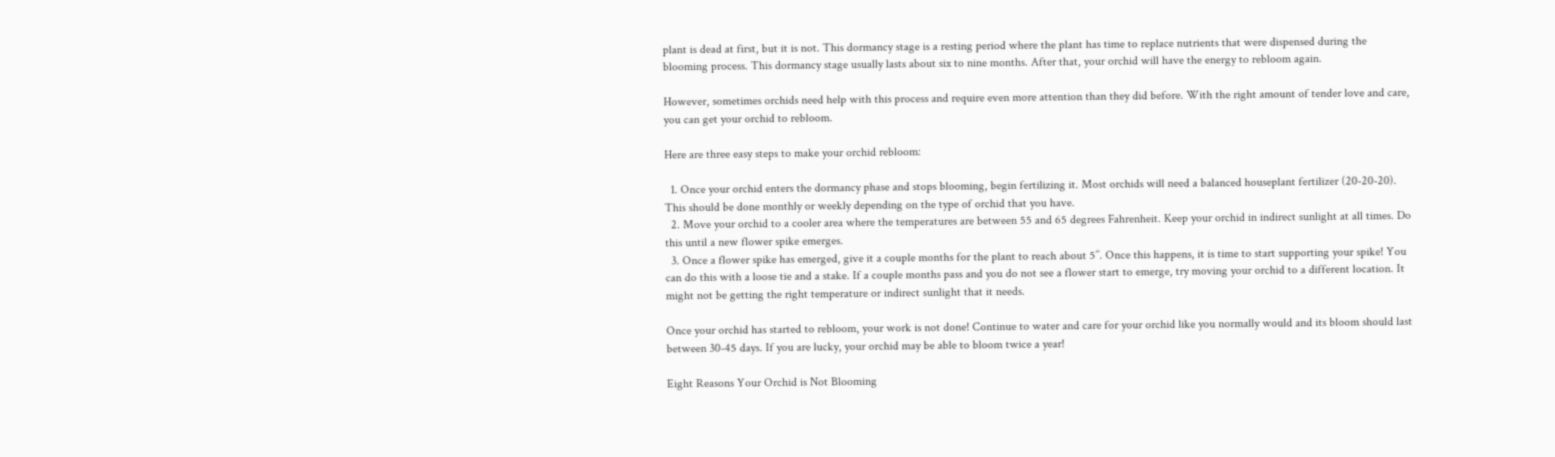plant is dead at first, but it is not. This dormancy stage is a resting period where the plant has time to replace nutrients that were dispensed during the blooming process. This dormancy stage usually lasts about six to nine months. After that, your orchid will have the energy to rebloom again.

However, sometimes orchids need help with this process and require even more attention than they did before. With the right amount of tender love and care, you can get your orchid to rebloom.

Here are three easy steps to make your orchid rebloom:

  1. Once your orchid enters the dormancy phase and stops blooming, begin fertilizing it. Most orchids will need a balanced houseplant fertilizer (20-20-20). This should be done monthly or weekly depending on the type of orchid that you have.
  2. Move your orchid to a cooler area where the temperatures are between 55 and 65 degrees Fahrenheit. Keep your orchid in indirect sunlight at all times. Do this until a new flower spike emerges.
  3. Once a flower spike has emerged, give it a couple months for the plant to reach about 5’’. Once this happens, it is time to start supporting your spike! You can do this with a loose tie and a stake. If a couple months pass and you do not see a flower start to emerge, try moving your orchid to a different location. It might not be getting the right temperature or indirect sunlight that it needs.

Once your orchid has started to rebloom, your work is not done! Continue to water and care for your orchid like you normally would and its bloom should last between 30-45 days. If you are lucky, your orchid may be able to bloom twice a year!

Eight Reasons Your Orchid is Not Blooming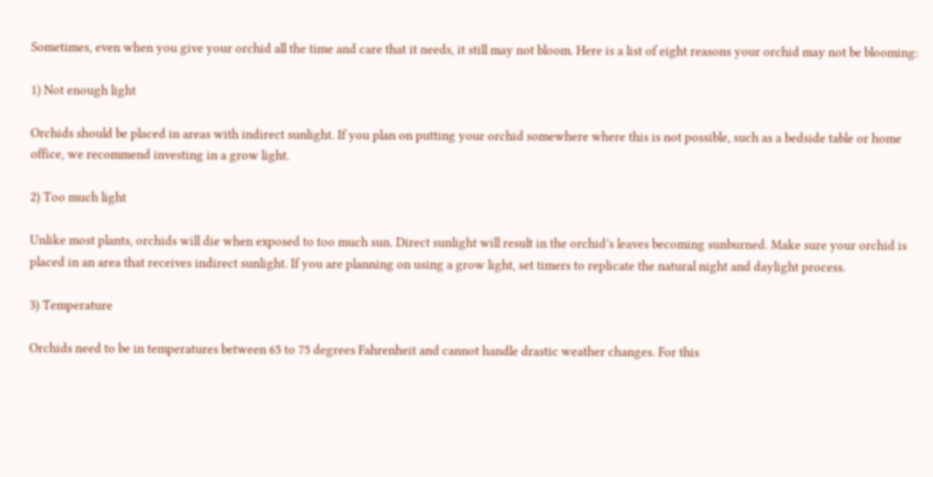Sometimes, even when you give your orchid all the time and care that it needs, it still may not bloom. Here is a list of eight reasons your orchid may not be blooming:

1) Not enough light

Orchids should be placed in areas with indirect sunlight. If you plan on putting your orchid somewhere where this is not possible, such as a bedside table or home office, we recommend investing in a grow light.

2) Too much light

Unlike most plants, orchids will die when exposed to too much sun. Direct sunlight will result in the orchid’s leaves becoming sunburned. Make sure your orchid is placed in an area that receives indirect sunlight. If you are planning on using a grow light, set timers to replicate the natural night and daylight process.

3) Temperature

Orchids need to be in temperatures between 65 to 75 degrees Fahrenheit and cannot handle drastic weather changes. For this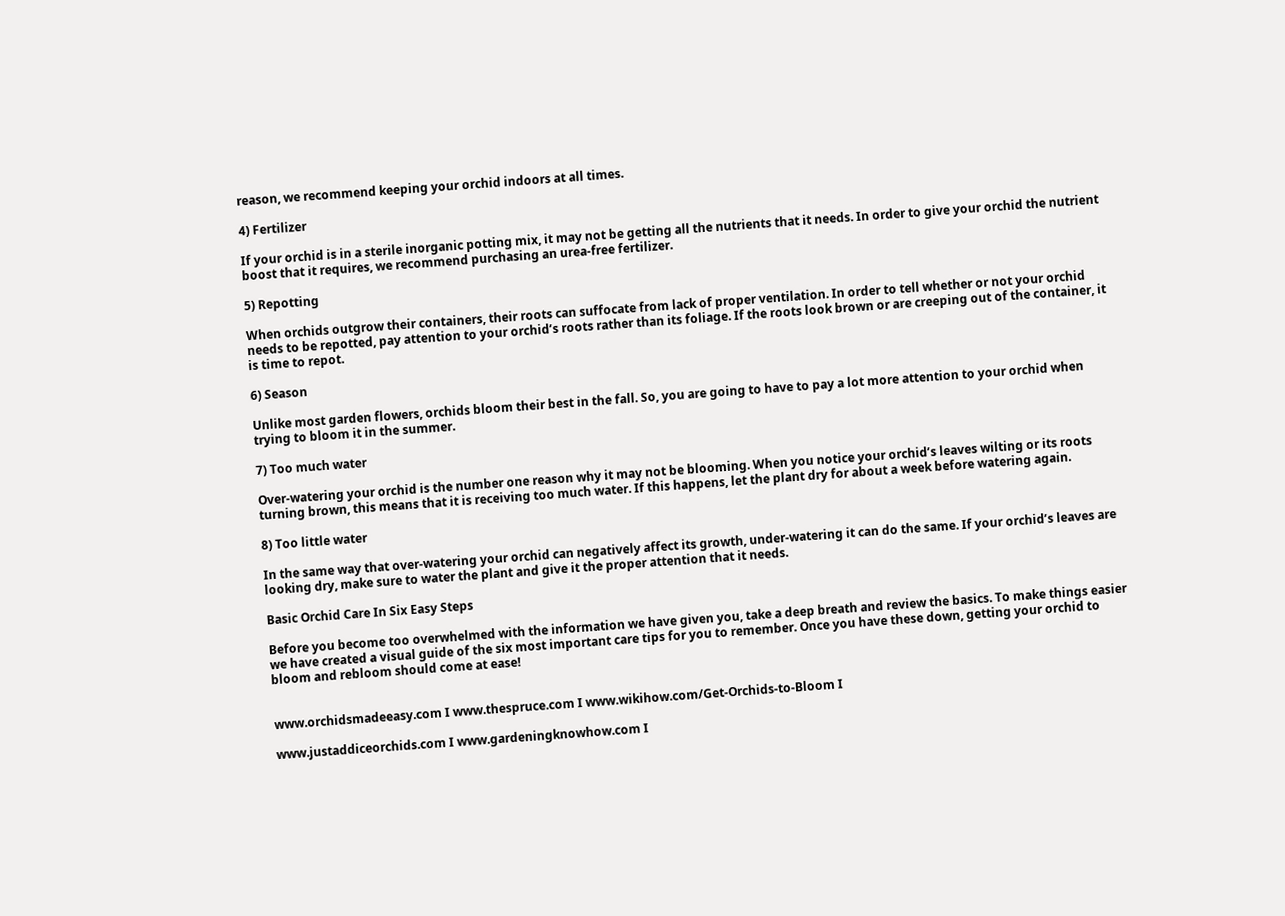reason, we recommend keeping your orchid indoors at all times.

4) Fertilizer

If your orchid is in a sterile inorganic potting mix, it may not be getting all the nutrients that it needs. In order to give your orchid the nutrient boost that it requires, we recommend purchasing an urea-free fertilizer.

5) Repotting

When orchids outgrow their containers, their roots can suffocate from lack of proper ventilation. In order to tell whether or not your orchid needs to be repotted, pay attention to your orchid’s roots rather than its foliage. If the roots look brown or are creeping out of the container, it is time to repot.

6) Season

Unlike most garden flowers, orchids bloom their best in the fall. So, you are going to have to pay a lot more attention to your orchid when trying to bloom it in the summer.

7) Too much water

Over-watering your orchid is the number one reason why it may not be blooming. When you notice your orchid’s leaves wilting or its roots turning brown, this means that it is receiving too much water. If this happens, let the plant dry for about a week before watering again.

8) Too little water

In the same way that over-watering your orchid can negatively affect its growth, under-watering it can do the same. If your orchid’s leaves are looking dry, make sure to water the plant and give it the proper attention that it needs.

Basic Orchid Care In Six Easy Steps

Before you become too overwhelmed with the information we have given you, take a deep breath and review the basics. To make things easier we have created a visual guide of the six most important care tips for you to remember. Once you have these down, getting your orchid to bloom and rebloom should come at ease!


www.orchidsmadeeasy.com I www.thespruce.com I www.wikihow.com/Get-Orchids-to-Bloom I

www.justaddiceorchids.com I www.gardeningknowhow.com I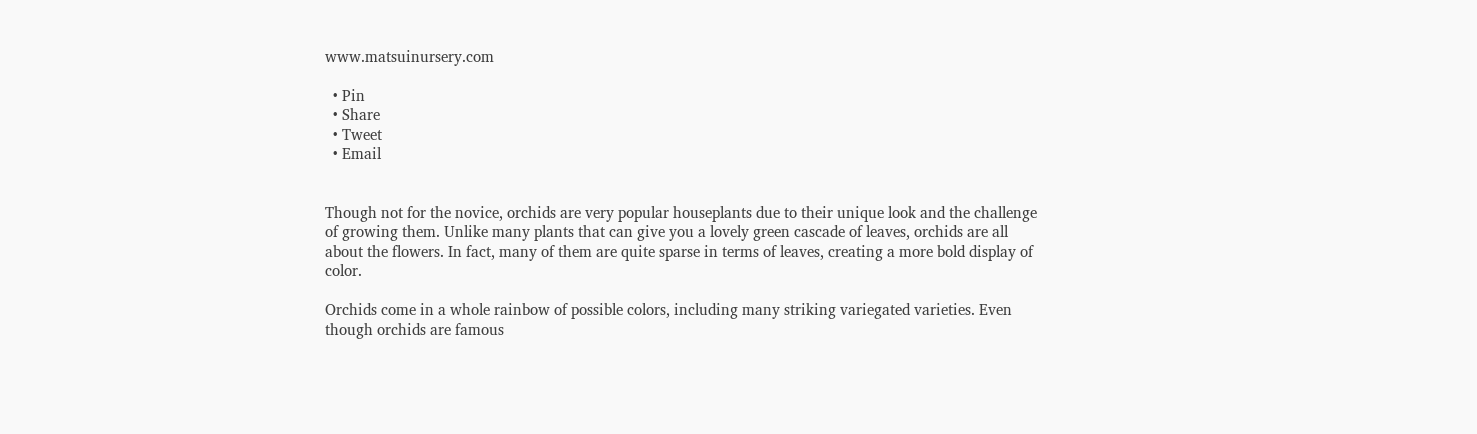www.matsuinursery.com

  • Pin
  • Share
  • Tweet
  • Email


Though not for the novice, orchids are very popular houseplants due to their unique look and the challenge of growing them. Unlike many plants that can give you a lovely green cascade of leaves, orchids are all about the flowers. In fact, many of them are quite sparse in terms of leaves, creating a more bold display of color.

Orchids come in a whole rainbow of possible colors, including many striking variegated varieties. Even though orchids are famous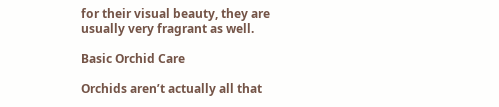for their visual beauty, they are usually very fragrant as well.

Basic Orchid Care

Orchids aren’t actually all that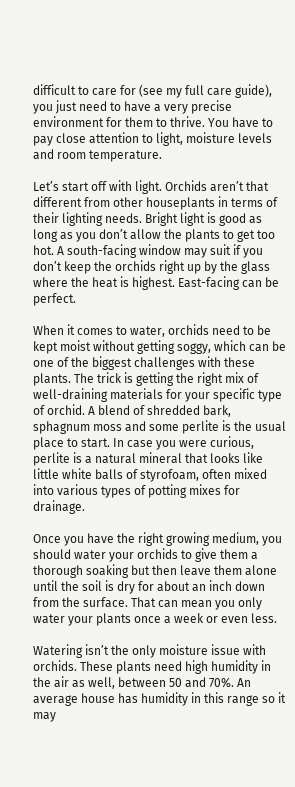difficult to care for (see my full care guide), you just need to have a very precise environment for them to thrive. You have to pay close attention to light, moisture levels and room temperature.

Let’s start off with light. Orchids aren’t that different from other houseplants in terms of their lighting needs. Bright light is good as long as you don’t allow the plants to get too hot. A south-facing window may suit if you don’t keep the orchids right up by the glass where the heat is highest. East-facing can be perfect.

When it comes to water, orchids need to be kept moist without getting soggy, which can be one of the biggest challenges with these plants. The trick is getting the right mix of well-draining materials for your specific type of orchid. A blend of shredded bark, sphagnum moss and some perlite is the usual place to start. In case you were curious, perlite is a natural mineral that looks like little white balls of styrofoam, often mixed into various types of potting mixes for drainage.

Once you have the right growing medium, you should water your orchids to give them a thorough soaking but then leave them alone until the soil is dry for about an inch down from the surface. That can mean you only water your plants once a week or even less.

Watering isn’t the only moisture issue with orchids. These plants need high humidity in the air as well, between 50 and 70%. An average house has humidity in this range so it may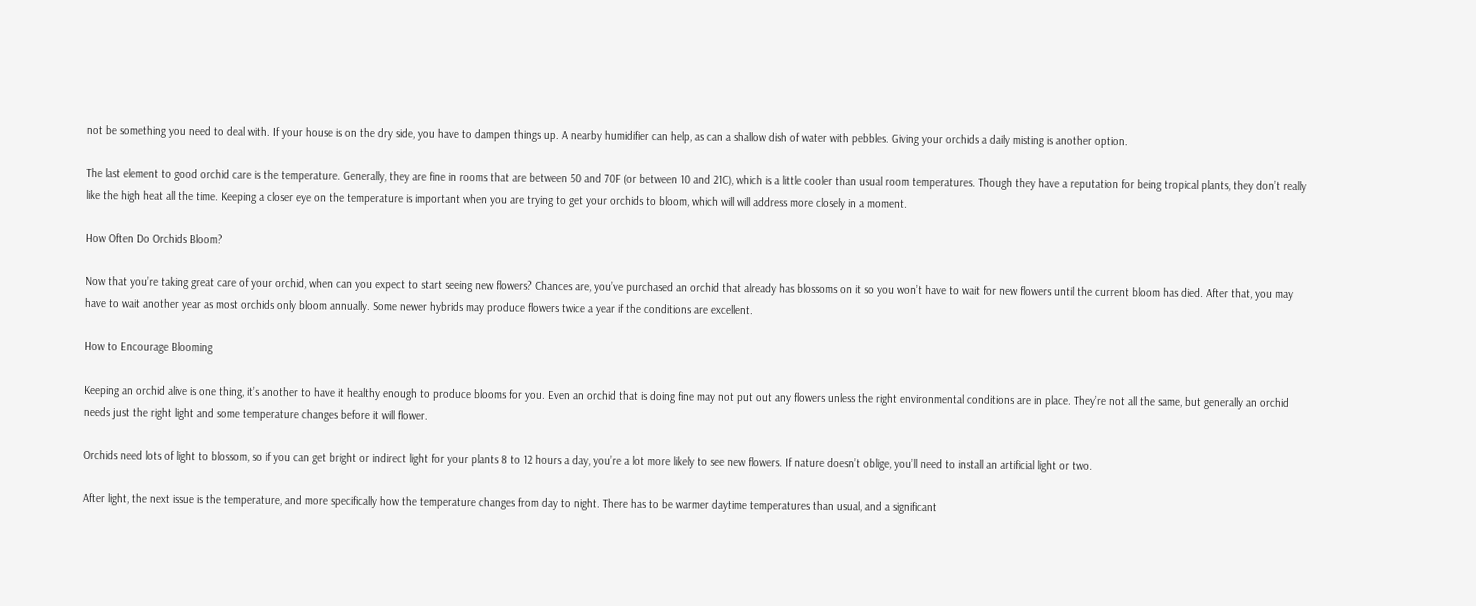not be something you need to deal with. If your house is on the dry side, you have to dampen things up. A nearby humidifier can help, as can a shallow dish of water with pebbles. Giving your orchids a daily misting is another option.

The last element to good orchid care is the temperature. Generally, they are fine in rooms that are between 50 and 70F (or between 10 and 21C), which is a little cooler than usual room temperatures. Though they have a reputation for being tropical plants, they don’t really like the high heat all the time. Keeping a closer eye on the temperature is important when you are trying to get your orchids to bloom, which will will address more closely in a moment.

How Often Do Orchids Bloom?

Now that you’re taking great care of your orchid, when can you expect to start seeing new flowers? Chances are, you’ve purchased an orchid that already has blossoms on it so you won’t have to wait for new flowers until the current bloom has died. After that, you may have to wait another year as most orchids only bloom annually. Some newer hybrids may produce flowers twice a year if the conditions are excellent.

How to Encourage Blooming

Keeping an orchid alive is one thing, it’s another to have it healthy enough to produce blooms for you. Even an orchid that is doing fine may not put out any flowers unless the right environmental conditions are in place. They’re not all the same, but generally an orchid needs just the right light and some temperature changes before it will flower.

Orchids need lots of light to blossom, so if you can get bright or indirect light for your plants 8 to 12 hours a day, you’re a lot more likely to see new flowers. If nature doesn’t oblige, you’ll need to install an artificial light or two.

After light, the next issue is the temperature, and more specifically how the temperature changes from day to night. There has to be warmer daytime temperatures than usual, and a significant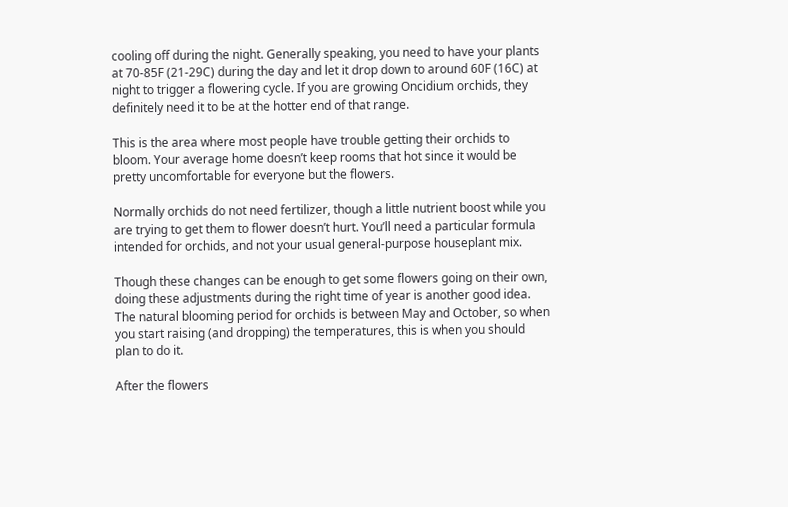cooling off during the night. Generally speaking, you need to have your plants at 70-85F (21-29C) during the day and let it drop down to around 60F (16C) at night to trigger a flowering cycle. If you are growing Oncidium orchids, they definitely need it to be at the hotter end of that range.

This is the area where most people have trouble getting their orchids to bloom. Your average home doesn’t keep rooms that hot since it would be pretty uncomfortable for everyone but the flowers.

Normally orchids do not need fertilizer, though a little nutrient boost while you are trying to get them to flower doesn’t hurt. You’ll need a particular formula intended for orchids, and not your usual general-purpose houseplant mix.

Though these changes can be enough to get some flowers going on their own, doing these adjustments during the right time of year is another good idea. The natural blooming period for orchids is between May and October, so when you start raising (and dropping) the temperatures, this is when you should plan to do it.

After the flowers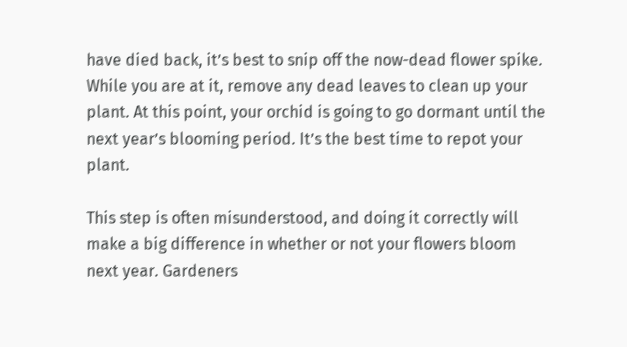have died back, it’s best to snip off the now-dead flower spike. While you are at it, remove any dead leaves to clean up your plant. At this point, your orchid is going to go dormant until the next year’s blooming period. It’s the best time to repot your plant.

This step is often misunderstood, and doing it correctly will make a big difference in whether or not your flowers bloom next year. Gardeners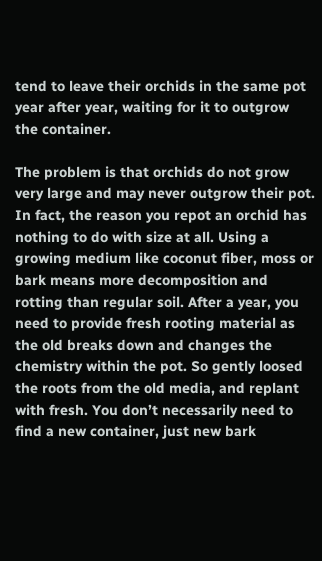tend to leave their orchids in the same pot year after year, waiting for it to outgrow the container.

The problem is that orchids do not grow very large and may never outgrow their pot. In fact, the reason you repot an orchid has nothing to do with size at all. Using a growing medium like coconut fiber, moss or bark means more decomposition and rotting than regular soil. After a year, you need to provide fresh rooting material as the old breaks down and changes the chemistry within the pot. So gently loosed the roots from the old media, and replant with fresh. You don’t necessarily need to find a new container, just new bark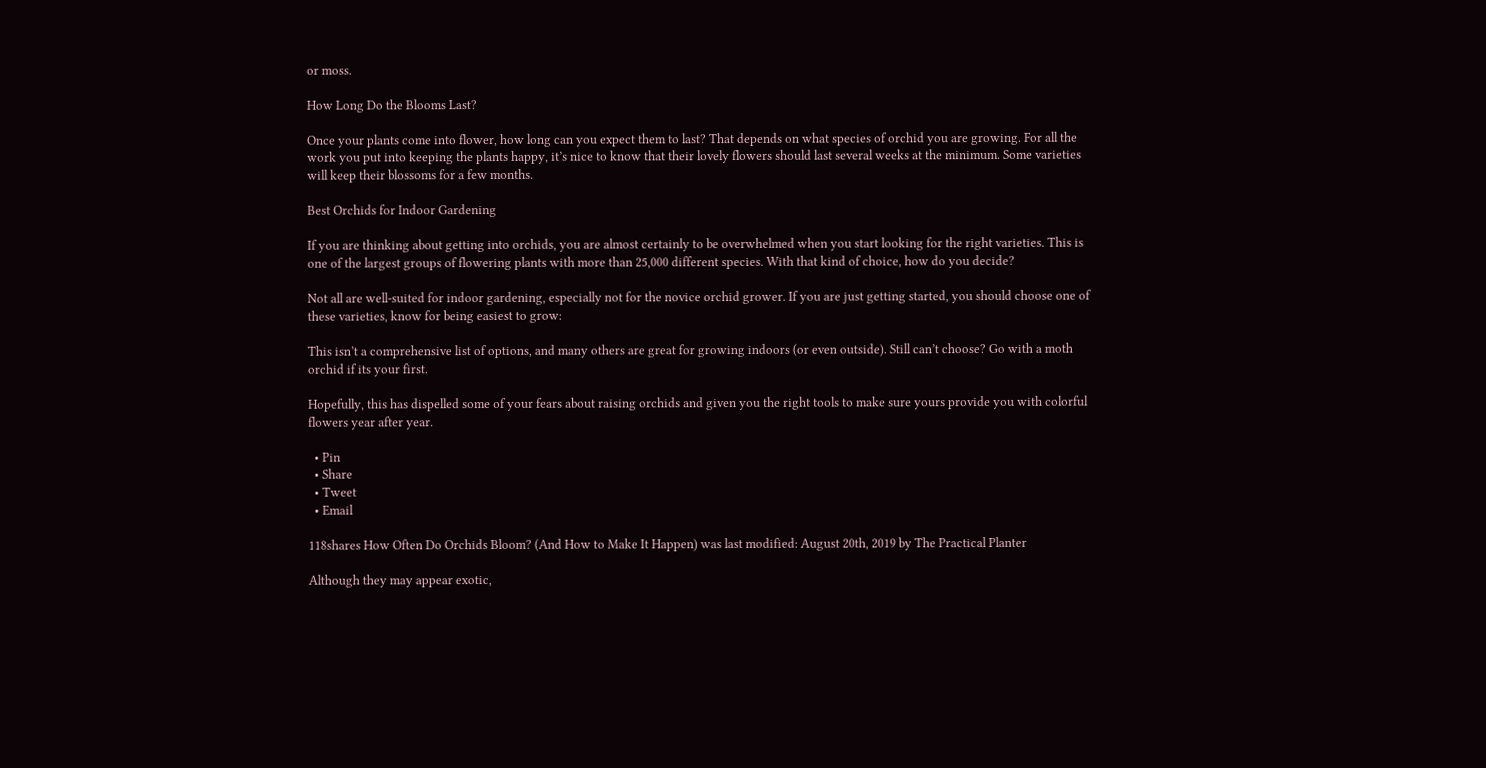or moss.

How Long Do the Blooms Last?

Once your plants come into flower, how long can you expect them to last? That depends on what species of orchid you are growing. For all the work you put into keeping the plants happy, it’s nice to know that their lovely flowers should last several weeks at the minimum. Some varieties will keep their blossoms for a few months.

Best Orchids for Indoor Gardening

If you are thinking about getting into orchids, you are almost certainly to be overwhelmed when you start looking for the right varieties. This is one of the largest groups of flowering plants with more than 25,000 different species. With that kind of choice, how do you decide?

Not all are well-suited for indoor gardening, especially not for the novice orchid grower. If you are just getting started, you should choose one of these varieties, know for being easiest to grow:

This isn’t a comprehensive list of options, and many others are great for growing indoors (or even outside). Still can’t choose? Go with a moth orchid if its your first.

Hopefully, this has dispelled some of your fears about raising orchids and given you the right tools to make sure yours provide you with colorful flowers year after year.

  • Pin
  • Share
  • Tweet
  • Email

118shares How Often Do Orchids Bloom? (And How to Make It Happen) was last modified: August 20th, 2019 by The Practical Planter

Although they may appear exotic,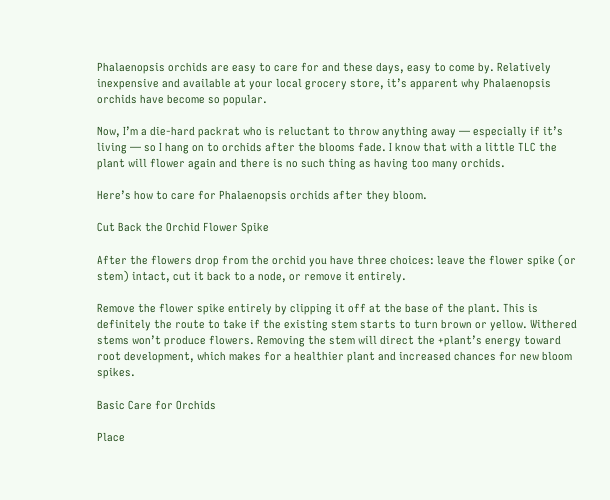Phalaenopsis orchids are easy to care for and these days, easy to come by. Relatively inexpensive and available at your local grocery store, it’s apparent why Phalaenopsis orchids have become so popular.

Now, I’m a die-hard packrat who is reluctant to throw anything away — especially if it’s living — so I hang on to orchids after the blooms fade. I know that with a little TLC the plant will flower again and there is no such thing as having too many orchids.

Here’s how to care for Phalaenopsis orchids after they bloom.

Cut Back the Orchid Flower Spike

After the flowers drop from the orchid you have three choices: leave the flower spike (or stem) intact, cut it back to a node, or remove it entirely.

Remove the flower spike entirely by clipping it off at the base of the plant. This is definitely the route to take if the existing stem starts to turn brown or yellow. Withered stems won’t produce flowers. Removing the stem will direct the +plant’s energy toward root development, which makes for a healthier plant and increased chances for new bloom spikes.

Basic Care for Orchids

Place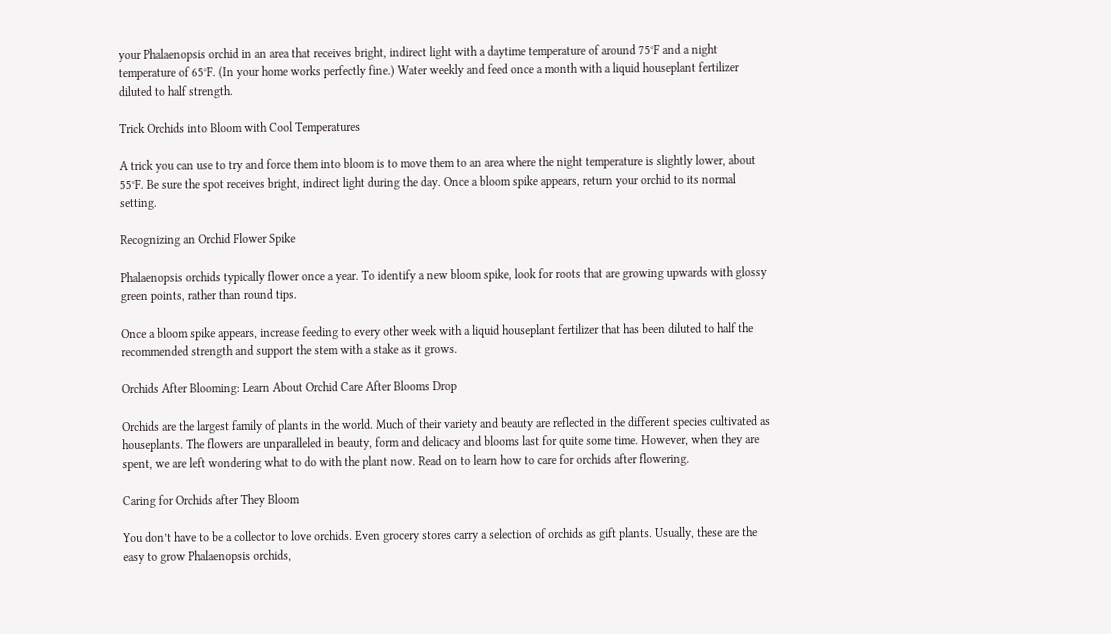your Phalaenopsis orchid in an area that receives bright, indirect light with a daytime temperature of around 75°F and a night temperature of 65°F. (In your home works perfectly fine.) Water weekly and feed once a month with a liquid houseplant fertilizer diluted to half strength.

Trick Orchids into Bloom with Cool Temperatures

A trick you can use to try and force them into bloom is to move them to an area where the night temperature is slightly lower, about 55°F. Be sure the spot receives bright, indirect light during the day. Once a bloom spike appears, return your orchid to its normal setting.

Recognizing an Orchid Flower Spike

Phalaenopsis orchids typically flower once a year. To identify a new bloom spike, look for roots that are growing upwards with glossy green points, rather than round tips.

Once a bloom spike appears, increase feeding to every other week with a liquid houseplant fertilizer that has been diluted to half the recommended strength and support the stem with a stake as it grows.

Orchids After Blooming: Learn About Orchid Care After Blooms Drop

Orchids are the largest family of plants in the world. Much of their variety and beauty are reflected in the different species cultivated as houseplants. The flowers are unparalleled in beauty, form and delicacy and blooms last for quite some time. However, when they are spent, we are left wondering what to do with the plant now. Read on to learn how to care for orchids after flowering.

Caring for Orchids after They Bloom

You don’t have to be a collector to love orchids. Even grocery stores carry a selection of orchids as gift plants. Usually, these are the easy to grow Phalaenopsis orchids,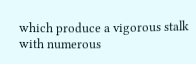which produce a vigorous stalk with numerous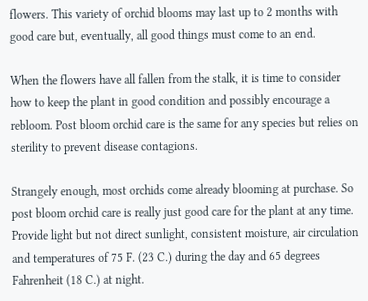flowers. This variety of orchid blooms may last up to 2 months with good care but, eventually, all good things must come to an end.

When the flowers have all fallen from the stalk, it is time to consider how to keep the plant in good condition and possibly encourage a rebloom. Post bloom orchid care is the same for any species but relies on sterility to prevent disease contagions.

Strangely enough, most orchids come already blooming at purchase. So post bloom orchid care is really just good care for the plant at any time. Provide light but not direct sunlight, consistent moisture, air circulation and temperatures of 75 F. (23 C.) during the day and 65 degrees Fahrenheit (18 C.) at night.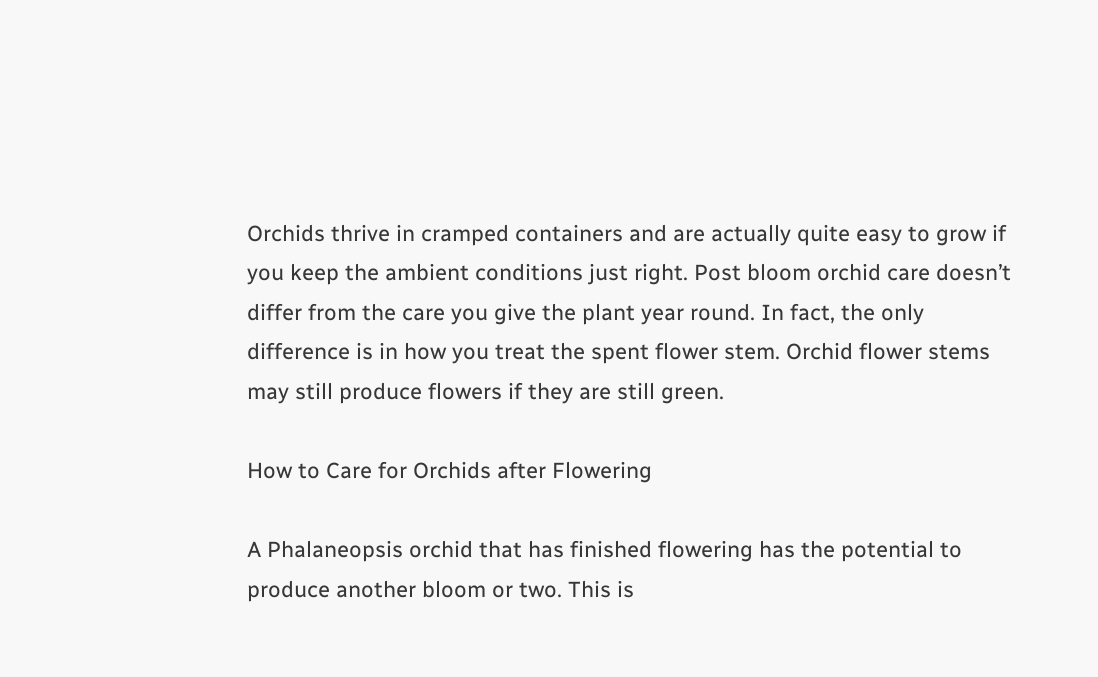Orchids thrive in cramped containers and are actually quite easy to grow if you keep the ambient conditions just right. Post bloom orchid care doesn’t differ from the care you give the plant year round. In fact, the only difference is in how you treat the spent flower stem. Orchid flower stems may still produce flowers if they are still green.

How to Care for Orchids after Flowering

A Phalaneopsis orchid that has finished flowering has the potential to produce another bloom or two. This is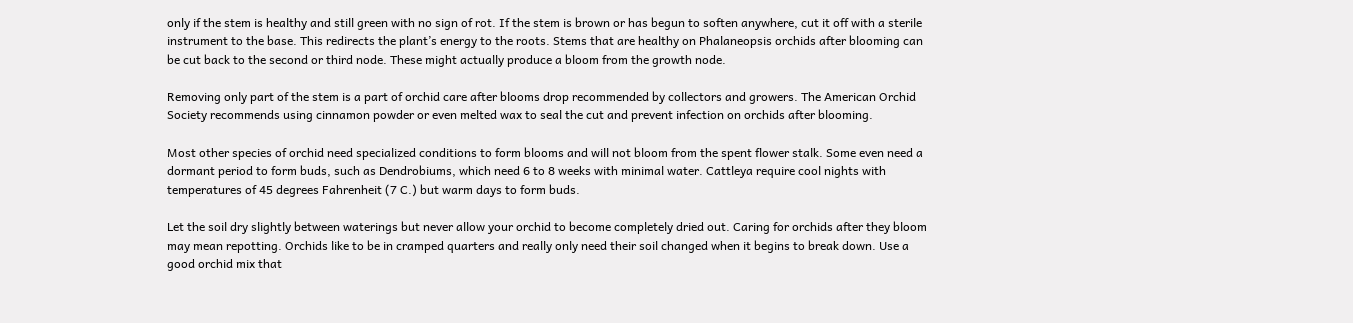only if the stem is healthy and still green with no sign of rot. If the stem is brown or has begun to soften anywhere, cut it off with a sterile instrument to the base. This redirects the plant’s energy to the roots. Stems that are healthy on Phalaneopsis orchids after blooming can be cut back to the second or third node. These might actually produce a bloom from the growth node.

Removing only part of the stem is a part of orchid care after blooms drop recommended by collectors and growers. The American Orchid Society recommends using cinnamon powder or even melted wax to seal the cut and prevent infection on orchids after blooming.

Most other species of orchid need specialized conditions to form blooms and will not bloom from the spent flower stalk. Some even need a dormant period to form buds, such as Dendrobiums, which need 6 to 8 weeks with minimal water. Cattleya require cool nights with temperatures of 45 degrees Fahrenheit (7 C.) but warm days to form buds.

Let the soil dry slightly between waterings but never allow your orchid to become completely dried out. Caring for orchids after they bloom may mean repotting. Orchids like to be in cramped quarters and really only need their soil changed when it begins to break down. Use a good orchid mix that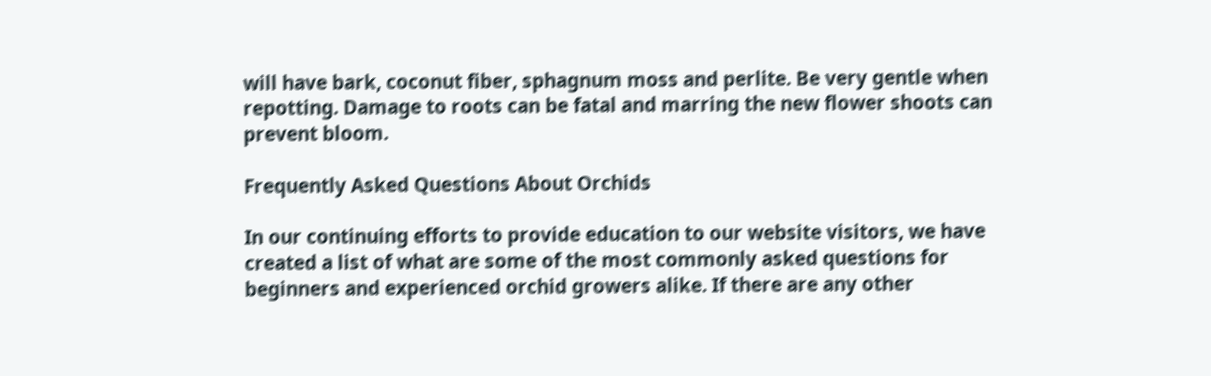will have bark, coconut fiber, sphagnum moss and perlite. Be very gentle when repotting. Damage to roots can be fatal and marring the new flower shoots can prevent bloom.

Frequently Asked Questions About Orchids

In our continuing efforts to provide education to our website visitors, we have created a list of what are some of the most commonly asked questions for beginners and experienced orchid growers alike. If there are any other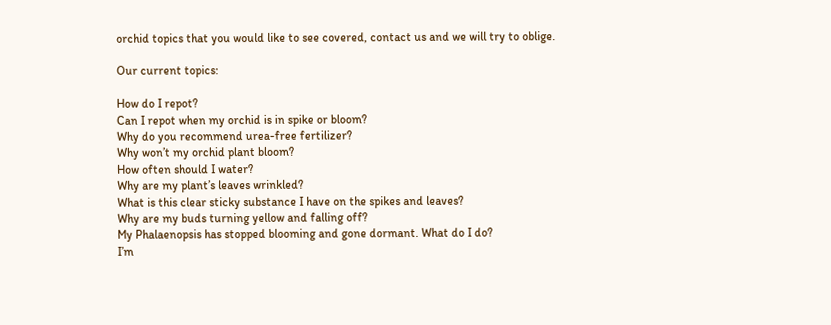orchid topics that you would like to see covered, contact us and we will try to oblige.

Our current topics:

How do I repot?
Can I repot when my orchid is in spike or bloom?
Why do you recommend urea-free fertilizer?
Why won’t my orchid plant bloom?
How often should I water?
Why are my plant’s leaves wrinkled?
What is this clear sticky substance I have on the spikes and leaves?
Why are my buds turning yellow and falling off?
My Phalaenopsis has stopped blooming and gone dormant. What do I do?
I’m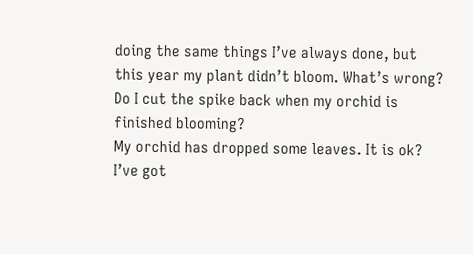doing the same things I’ve always done, but this year my plant didn’t bloom. What’s wrong?
Do I cut the spike back when my orchid is finished blooming?
My orchid has dropped some leaves. It is ok?
I’ve got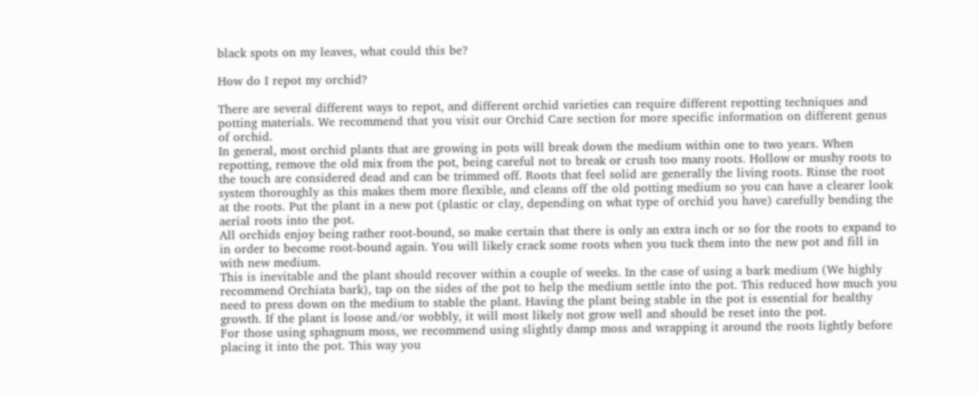black spots on my leaves, what could this be?

How do I repot my orchid?

There are several different ways to repot, and different orchid varieties can require different repotting techniques and potting materials. We recommend that you visit our Orchid Care section for more specific information on different genus of orchid.
In general, most orchid plants that are growing in pots will break down the medium within one to two years. When repotting, remove the old mix from the pot, being careful not to break or crush too many roots. Hollow or mushy roots to the touch are considered dead and can be trimmed off. Roots that feel solid are generally the living roots. Rinse the root system thoroughly as this makes them more flexible, and cleans off the old potting medium so you can have a clearer look at the roots. Put the plant in a new pot (plastic or clay, depending on what type of orchid you have) carefully bending the aerial roots into the pot.
All orchids enjoy being rather root-bound, so make certain that there is only an extra inch or so for the roots to expand to in order to become root-bound again. You will likely crack some roots when you tuck them into the new pot and fill in with new medium.
This is inevitable and the plant should recover within a couple of weeks. In the case of using a bark medium (We highly recommend Orchiata bark), tap on the sides of the pot to help the medium settle into the pot. This reduced how much you need to press down on the medium to stable the plant. Having the plant being stable in the pot is essential for healthy growth. If the plant is loose and/or wobbly, it will most likely not grow well and should be reset into the pot.
For those using sphagnum moss, we recommend using slightly damp moss and wrapping it around the roots lightly before placing it into the pot. This way you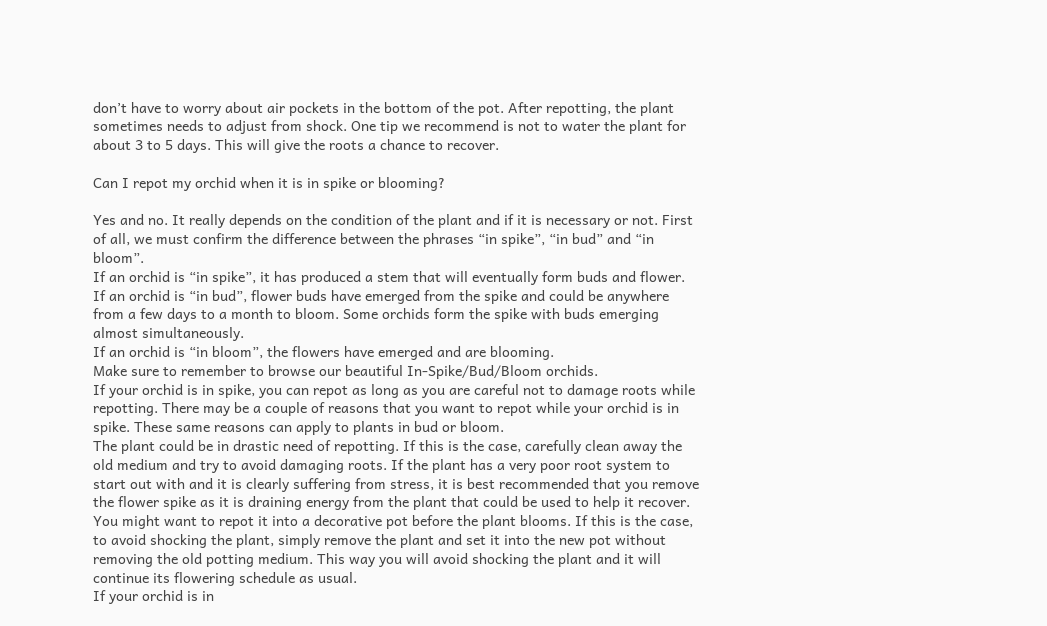don’t have to worry about air pockets in the bottom of the pot. After repotting, the plant sometimes needs to adjust from shock. One tip we recommend is not to water the plant for about 3 to 5 days. This will give the roots a chance to recover.

Can I repot my orchid when it is in spike or blooming?

Yes and no. It really depends on the condition of the plant and if it is necessary or not. First of all, we must confirm the difference between the phrases “in spike”, “in bud” and “in bloom”.
If an orchid is “in spike”, it has produced a stem that will eventually form buds and flower.
If an orchid is “in bud”, flower buds have emerged from the spike and could be anywhere from a few days to a month to bloom. Some orchids form the spike with buds emerging almost simultaneously.
If an orchid is “in bloom”, the flowers have emerged and are blooming.
Make sure to remember to browse our beautiful In-Spike/Bud/Bloom orchids.
If your orchid is in spike, you can repot as long as you are careful not to damage roots while repotting. There may be a couple of reasons that you want to repot while your orchid is in spike. These same reasons can apply to plants in bud or bloom.
The plant could be in drastic need of repotting. If this is the case, carefully clean away the old medium and try to avoid damaging roots. If the plant has a very poor root system to start out with and it is clearly suffering from stress, it is best recommended that you remove the flower spike as it is draining energy from the plant that could be used to help it recover.
You might want to repot it into a decorative pot before the plant blooms. If this is the case, to avoid shocking the plant, simply remove the plant and set it into the new pot without removing the old potting medium. This way you will avoid shocking the plant and it will continue its flowering schedule as usual.
If your orchid is in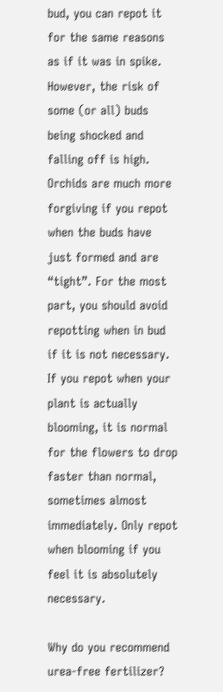bud, you can repot it for the same reasons as if it was in spike. However, the risk of some (or all) buds being shocked and falling off is high. Orchids are much more forgiving if you repot when the buds have just formed and are “tight”. For the most part, you should avoid repotting when in bud if it is not necessary.
If you repot when your plant is actually blooming, it is normal for the flowers to drop faster than normal, sometimes almost immediately. Only repot when blooming if you feel it is absolutely necessary.

Why do you recommend urea-free fertilizer?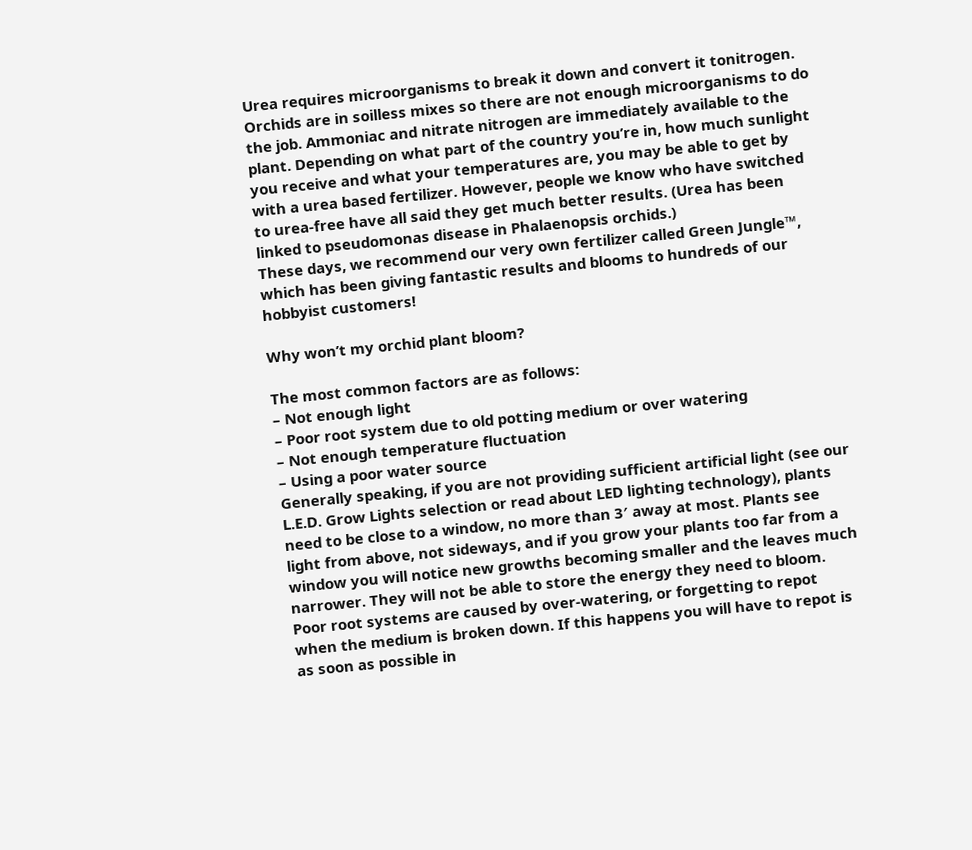Urea requires microorganisms to break it down and convert it tonitrogen. Orchids are in soilless mixes so there are not enough microorganisms to do the job. Ammoniac and nitrate nitrogen are immediately available to the plant. Depending on what part of the country you’re in, how much sunlight you receive and what your temperatures are, you may be able to get by with a urea based fertilizer. However, people we know who have switched to urea-free have all said they get much better results. (Urea has been linked to pseudomonas disease in Phalaenopsis orchids.)
These days, we recommend our very own fertilizer called Green Jungle™, which has been giving fantastic results and blooms to hundreds of our hobbyist customers!

Why won’t my orchid plant bloom?

The most common factors are as follows:
– Not enough light
– Poor root system due to old potting medium or over watering
– Not enough temperature fluctuation
– Using a poor water source
Generally speaking, if you are not providing sufficient artificial light (see our L.E.D. Grow Lights selection or read about LED lighting technology), plants need to be close to a window, no more than 3′ away at most. Plants see light from above, not sideways, and if you grow your plants too far from a window you will notice new growths becoming smaller and the leaves much narrower. They will not be able to store the energy they need to bloom.
Poor root systems are caused by over-watering, or forgetting to repot when the medium is broken down. If this happens you will have to repot is as soon as possible in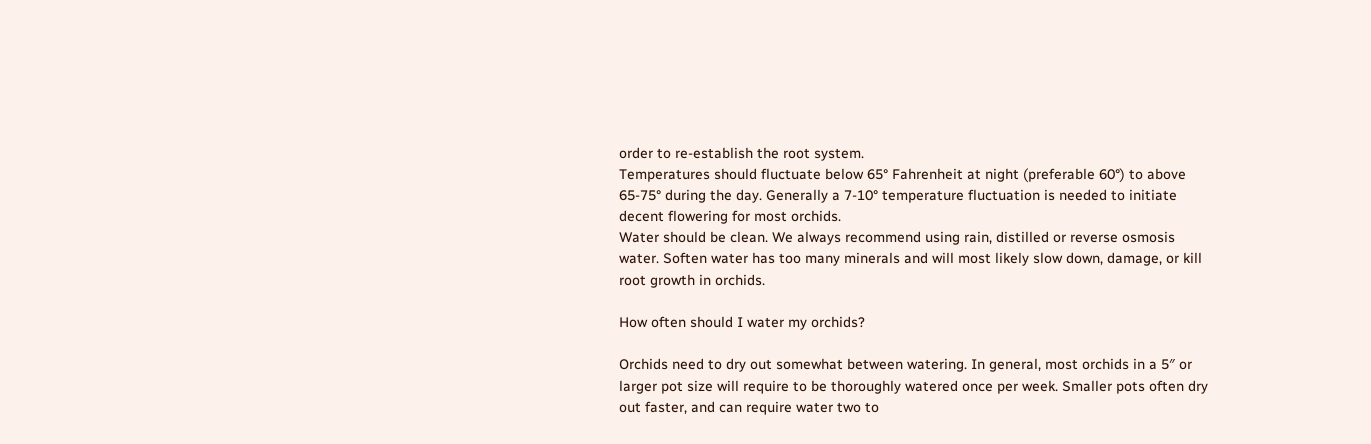order to re-establish the root system.
Temperatures should fluctuate below 65° Fahrenheit at night (preferable 60°) to above 65-75° during the day. Generally a 7-10° temperature fluctuation is needed to initiate decent flowering for most orchids.
Water should be clean. We always recommend using rain, distilled or reverse osmosis water. Soften water has too many minerals and will most likely slow down, damage, or kill root growth in orchids.

How often should I water my orchids?

Orchids need to dry out somewhat between watering. In general, most orchids in a 5″ or larger pot size will require to be thoroughly watered once per week. Smaller pots often dry out faster, and can require water two to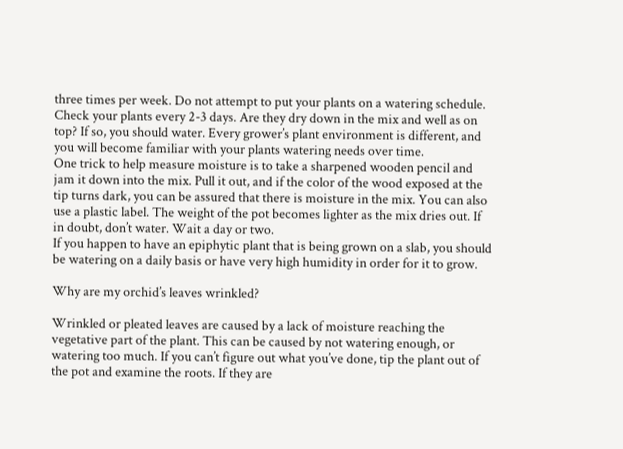three times per week. Do not attempt to put your plants on a watering schedule. Check your plants every 2-3 days. Are they dry down in the mix and well as on top? If so, you should water. Every grower’s plant environment is different, and you will become familiar with your plants watering needs over time.
One trick to help measure moisture is to take a sharpened wooden pencil and jam it down into the mix. Pull it out, and if the color of the wood exposed at the tip turns dark, you can be assured that there is moisture in the mix. You can also use a plastic label. The weight of the pot becomes lighter as the mix dries out. If in doubt, don’t water. Wait a day or two.
If you happen to have an epiphytic plant that is being grown on a slab, you should be watering on a daily basis or have very high humidity in order for it to grow.

Why are my orchid’s leaves wrinkled?

Wrinkled or pleated leaves are caused by a lack of moisture reaching the vegetative part of the plant. This can be caused by not watering enough, or watering too much. If you can’t figure out what you’ve done, tip the plant out of the pot and examine the roots. If they are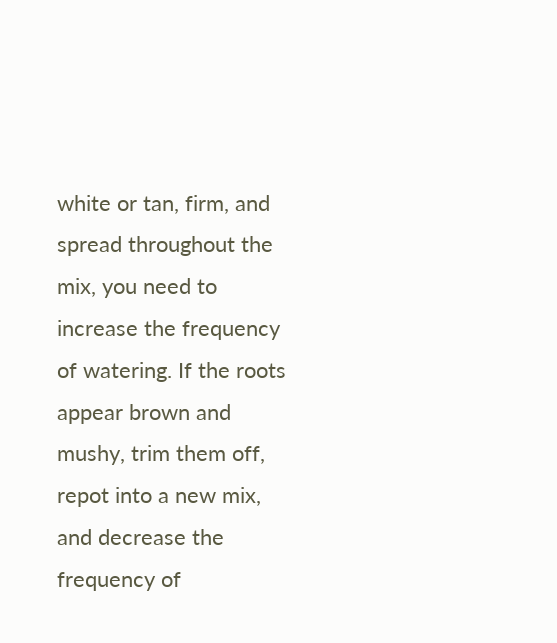white or tan, firm, and spread throughout the mix, you need to increase the frequency of watering. If the roots appear brown and mushy, trim them off, repot into a new mix, and decrease the frequency of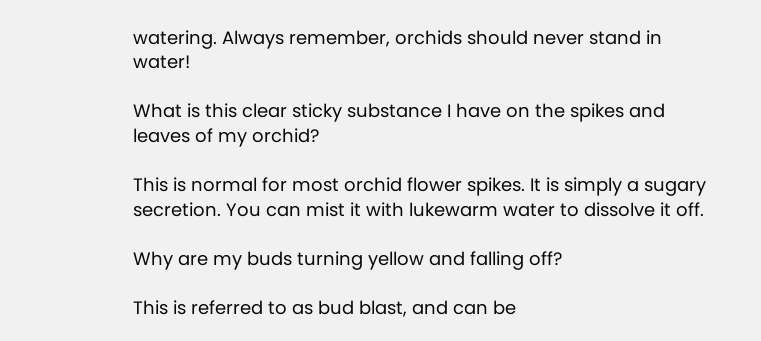watering. Always remember, orchids should never stand in water!

What is this clear sticky substance I have on the spikes and leaves of my orchid?

This is normal for most orchid flower spikes. It is simply a sugary secretion. You can mist it with lukewarm water to dissolve it off.

Why are my buds turning yellow and falling off?

This is referred to as bud blast, and can be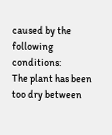caused by the following conditions:
The plant has been too dry between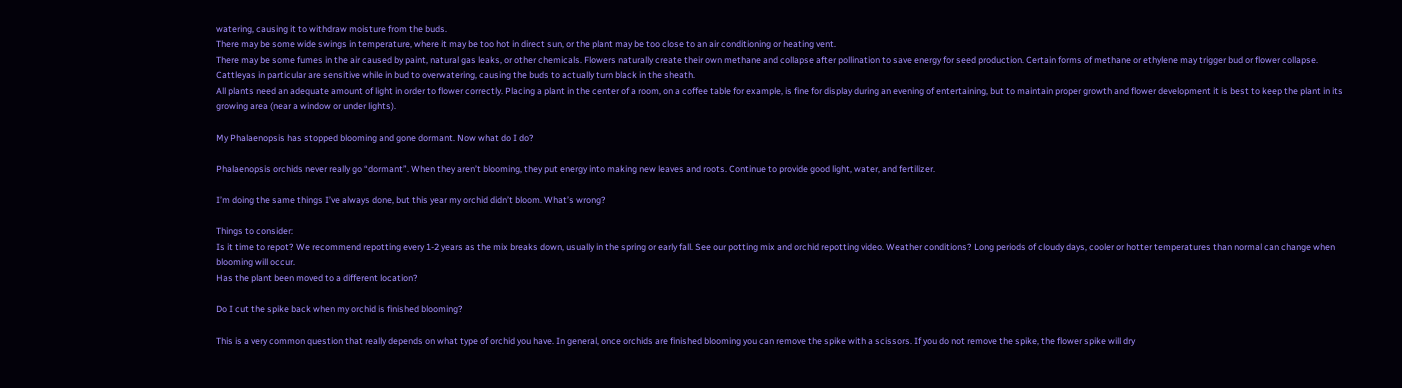watering, causing it to withdraw moisture from the buds.
There may be some wide swings in temperature, where it may be too hot in direct sun, or the plant may be too close to an air conditioning or heating vent.
There may be some fumes in the air caused by paint, natural gas leaks, or other chemicals. Flowers naturally create their own methane and collapse after pollination to save energy for seed production. Certain forms of methane or ethylene may trigger bud or flower collapse.
Cattleyas in particular are sensitive while in bud to overwatering, causing the buds to actually turn black in the sheath.
All plants need an adequate amount of light in order to flower correctly. Placing a plant in the center of a room, on a coffee table for example, is fine for display during an evening of entertaining, but to maintain proper growth and flower development it is best to keep the plant in its growing area (near a window or under lights).

My Phalaenopsis has stopped blooming and gone dormant. Now what do I do?

Phalaenopsis orchids never really go “dormant”. When they aren’t blooming, they put energy into making new leaves and roots. Continue to provide good light, water, and fertilizer.

I’m doing the same things I’ve always done, but this year my orchid didn’t bloom. What’s wrong?

Things to consider:
Is it time to repot? We recommend repotting every 1-2 years as the mix breaks down, usually in the spring or early fall. See our potting mix and orchid repotting video. Weather conditions? Long periods of cloudy days, cooler or hotter temperatures than normal can change when blooming will occur.
Has the plant been moved to a different location?

Do I cut the spike back when my orchid is finished blooming?

This is a very common question that really depends on what type of orchid you have. In general, once orchids are finished blooming you can remove the spike with a scissors. If you do not remove the spike, the flower spike will dry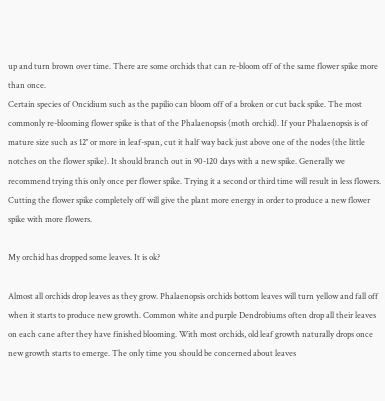up and turn brown over time. There are some orchids that can re-bloom off of the same flower spike more than once.
Certain species of Oncidium such as the papilio can bloom off of a broken or cut back spike. The most commonly re-blooming flower spike is that of the Phalaenopsis (moth orchid). If your Phalaenopsis is of mature size such as 12″ or more in leaf-span, cut it half way back just above one of the nodes (the little notches on the flower spike). It should branch out in 90-120 days with a new spike. Generally we recommend trying this only once per flower spike. Trying it a second or third time will result in less flowers. Cutting the flower spike completely off will give the plant more energy in order to produce a new flower spike with more flowers.

My orchid has dropped some leaves. It is ok?

Almost all orchids drop leaves as they grow. Phalaenopsis orchids bottom leaves will turn yellow and fall off when it starts to produce new growth. Common white and purple Dendrobiums often drop all their leaves on each cane after they have finished blooming. With most orchids, old leaf growth naturally drops once new growth starts to emerge. The only time you should be concerned about leaves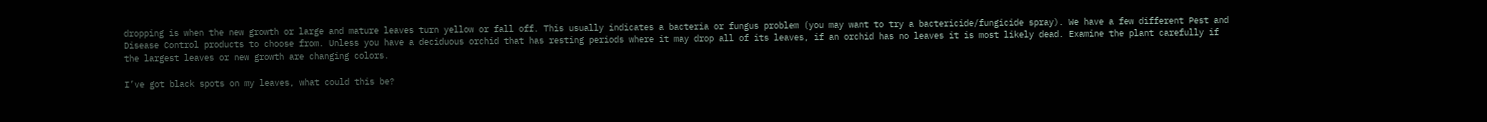dropping is when the new growth or large and mature leaves turn yellow or fall off. This usually indicates a bacteria or fungus problem (you may want to try a bactericide/fungicide spray). We have a few different Pest and Disease Control products to choose from. Unless you have a deciduous orchid that has resting periods where it may drop all of its leaves, if an orchid has no leaves it is most likely dead. Examine the plant carefully if the largest leaves or new growth are changing colors.

I’ve got black spots on my leaves, what could this be?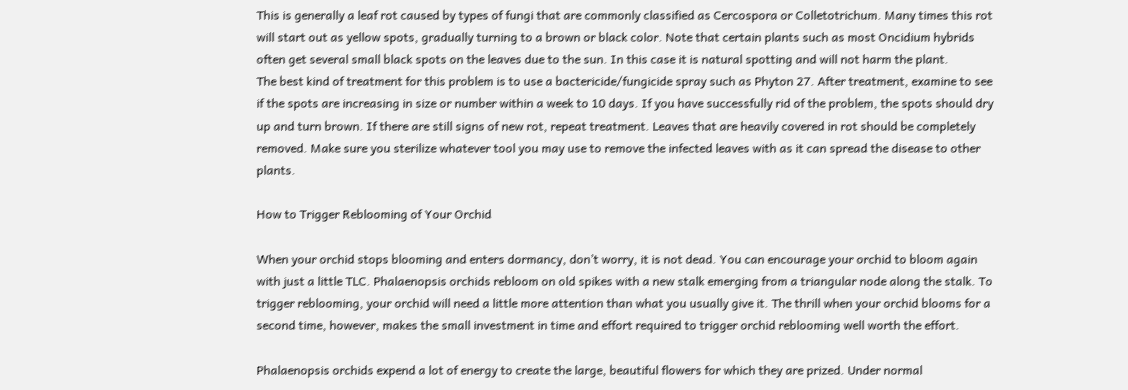This is generally a leaf rot caused by types of fungi that are commonly classified as Cercospora or Colletotrichum. Many times this rot will start out as yellow spots, gradually turning to a brown or black color. Note that certain plants such as most Oncidium hybrids often get several small black spots on the leaves due to the sun. In this case it is natural spotting and will not harm the plant.
The best kind of treatment for this problem is to use a bactericide/fungicide spray such as Phyton 27. After treatment, examine to see if the spots are increasing in size or number within a week to 10 days. If you have successfully rid of the problem, the spots should dry up and turn brown. If there are still signs of new rot, repeat treatment. Leaves that are heavily covered in rot should be completely removed. Make sure you sterilize whatever tool you may use to remove the infected leaves with as it can spread the disease to other plants.

How to Trigger Reblooming of Your Orchid

When your orchid stops blooming and enters dormancy, don’t worry, it is not dead. You can encourage your orchid to bloom again with just a little TLC. Phalaenopsis orchids rebloom on old spikes with a new stalk emerging from a triangular node along the stalk. To trigger reblooming, your orchid will need a little more attention than what you usually give it. The thrill when your orchid blooms for a second time, however, makes the small investment in time and effort required to trigger orchid reblooming well worth the effort.

Phalaenopsis orchids expend a lot of energy to create the large, beautiful flowers for which they are prized. Under normal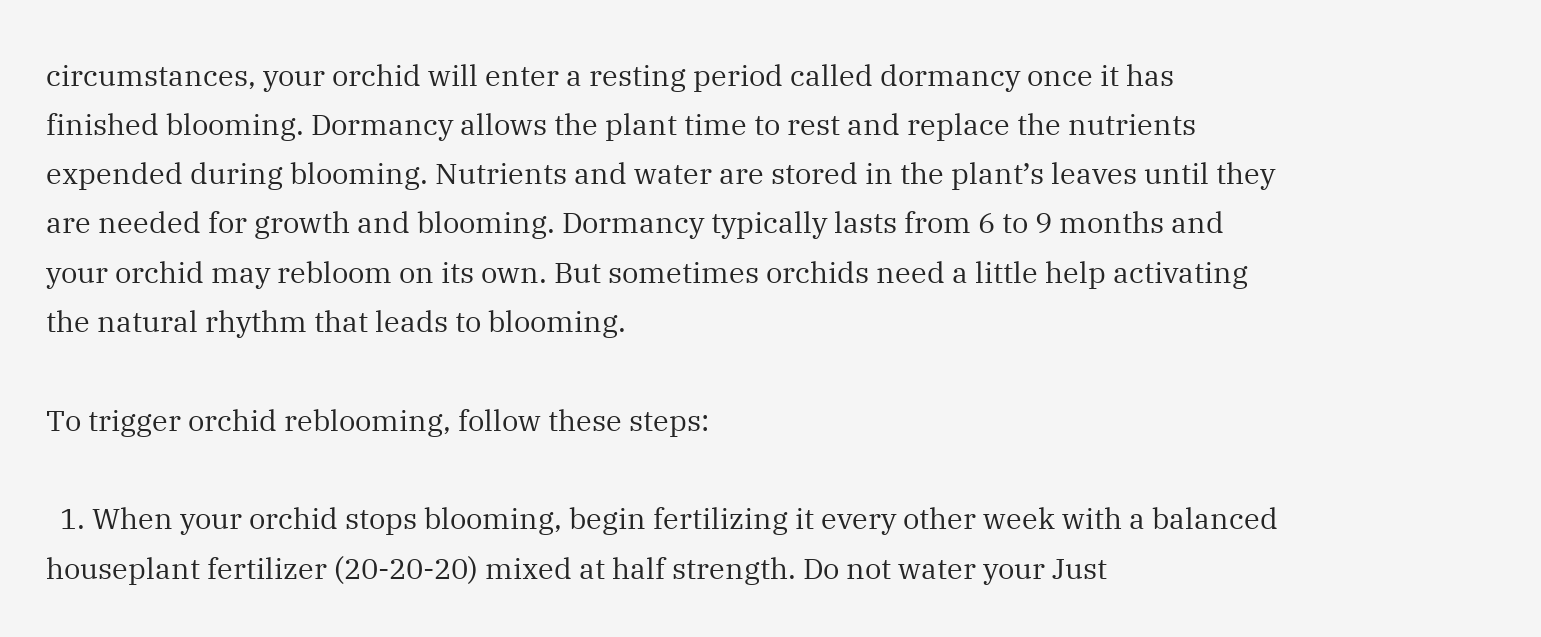circumstances, your orchid will enter a resting period called dormancy once it has finished blooming. Dormancy allows the plant time to rest and replace the nutrients expended during blooming. Nutrients and water are stored in the plant’s leaves until they are needed for growth and blooming. Dormancy typically lasts from 6 to 9 months and your orchid may rebloom on its own. But sometimes orchids need a little help activating the natural rhythm that leads to blooming.

To trigger orchid reblooming, follow these steps:

  1. When your orchid stops blooming, begin fertilizing it every other week with a balanced houseplant fertilizer (20-20-20) mixed at half strength. Do not water your Just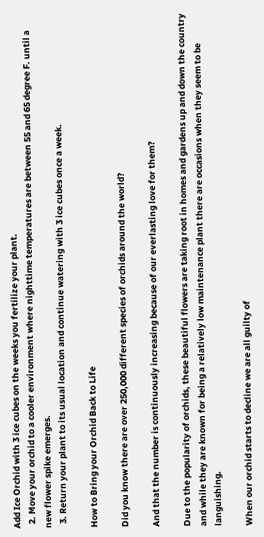Add Ice Orchid with 3 ice cubes on the weeks you fertilize your plant.
  2. Move your orchid to a cooler environment where nighttime temperatures are between 55 and 65 degree F. until a new flower spike emerges.
  3. Return your plant to its usual location and continue watering with 3 ice cubes once a week.

How to Bring your Orchid Back to Life

Did you know there are over 250,000 different species of orchids around the world?

And that the number is continuously increasing because of our everlasting love for them?

Due to the popularity of orchids, these beautiful flowers are taking root in homes and gardens up and down the country and while they are known for being a relatively low maintenance plant there are occasions when they seem to be languishing.

When our orchid starts to decline we are all guilty of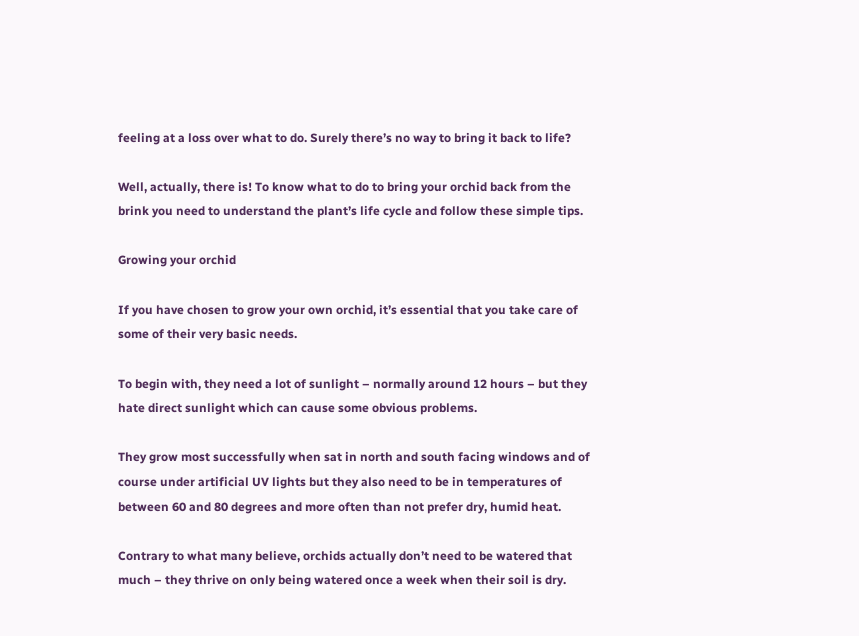feeling at a loss over what to do. Surely there’s no way to bring it back to life?

Well, actually, there is! To know what to do to bring your orchid back from the brink you need to understand the plant’s life cycle and follow these simple tips.

Growing your orchid

If you have chosen to grow your own orchid, it’s essential that you take care of some of their very basic needs.

To begin with, they need a lot of sunlight – normally around 12 hours – but they hate direct sunlight which can cause some obvious problems.

They grow most successfully when sat in north and south facing windows and of course under artificial UV lights but they also need to be in temperatures of between 60 and 80 degrees and more often than not prefer dry, humid heat.

Contrary to what many believe, orchids actually don’t need to be watered that much – they thrive on only being watered once a week when their soil is dry.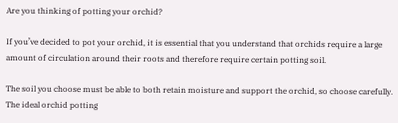Are you thinking of potting your orchid?

If you’ve decided to pot your orchid, it is essential that you understand that orchids require a large amount of circulation around their roots and therefore require certain potting soil.

The soil you choose must be able to both retain moisture and support the orchid, so choose carefully. The ideal orchid potting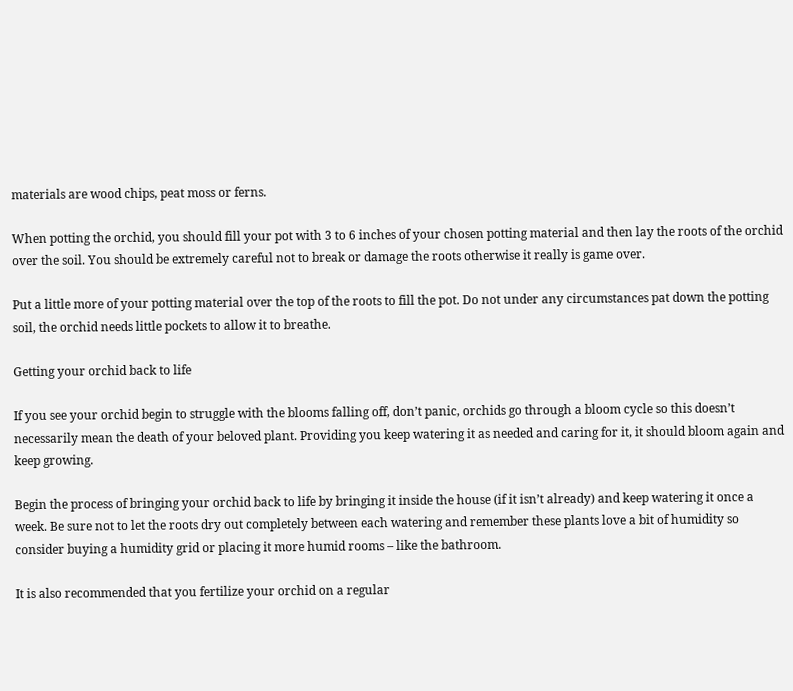materials are wood chips, peat moss or ferns.

When potting the orchid, you should fill your pot with 3 to 6 inches of your chosen potting material and then lay the roots of the orchid over the soil. You should be extremely careful not to break or damage the roots otherwise it really is game over.

Put a little more of your potting material over the top of the roots to fill the pot. Do not under any circumstances pat down the potting soil, the orchid needs little pockets to allow it to breathe.

Getting your orchid back to life

If you see your orchid begin to struggle with the blooms falling off, don’t panic, orchids go through a bloom cycle so this doesn’t necessarily mean the death of your beloved plant. Providing you keep watering it as needed and caring for it, it should bloom again and keep growing.

Begin the process of bringing your orchid back to life by bringing it inside the house (if it isn’t already) and keep watering it once a week. Be sure not to let the roots dry out completely between each watering and remember these plants love a bit of humidity so consider buying a humidity grid or placing it more humid rooms – like the bathroom.

It is also recommended that you fertilize your orchid on a regular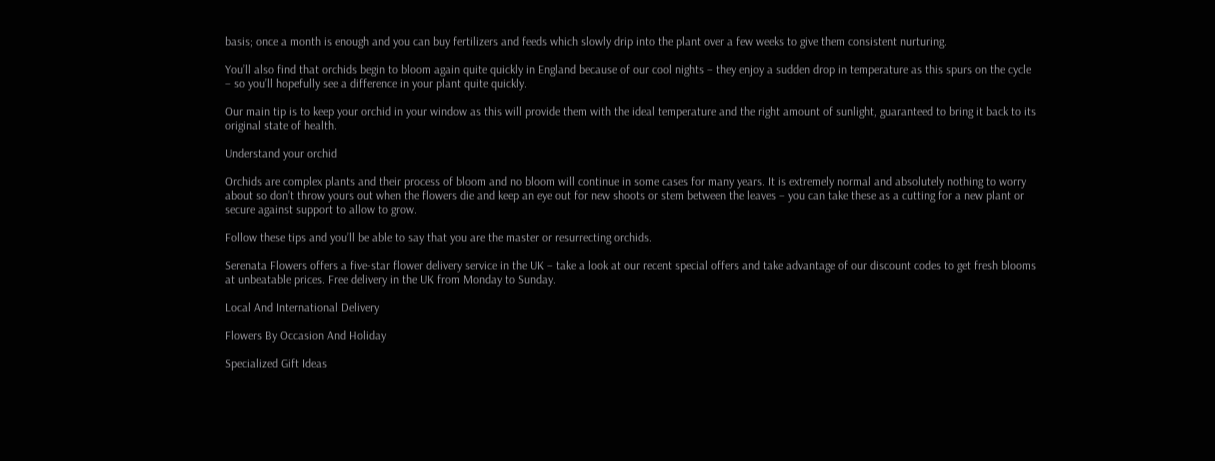basis; once a month is enough and you can buy fertilizers and feeds which slowly drip into the plant over a few weeks to give them consistent nurturing.

You’ll also find that orchids begin to bloom again quite quickly in England because of our cool nights – they enjoy a sudden drop in temperature as this spurs on the cycle – so you’ll hopefully see a difference in your plant quite quickly.

Our main tip is to keep your orchid in your window as this will provide them with the ideal temperature and the right amount of sunlight, guaranteed to bring it back to its original state of health.

Understand your orchid

Orchids are complex plants and their process of bloom and no bloom will continue in some cases for many years. It is extremely normal and absolutely nothing to worry about so don’t throw yours out when the flowers die and keep an eye out for new shoots or stem between the leaves – you can take these as a cutting for a new plant or secure against support to allow to grow.

Follow these tips and you’ll be able to say that you are the master or resurrecting orchids.

Serenata Flowers offers a five-star flower delivery service in the UK – take a look at our recent special offers and take advantage of our discount codes to get fresh blooms at unbeatable prices. Free delivery in the UK from Monday to Sunday.

Local And International Delivery

Flowers By Occasion And Holiday

Specialized Gift Ideas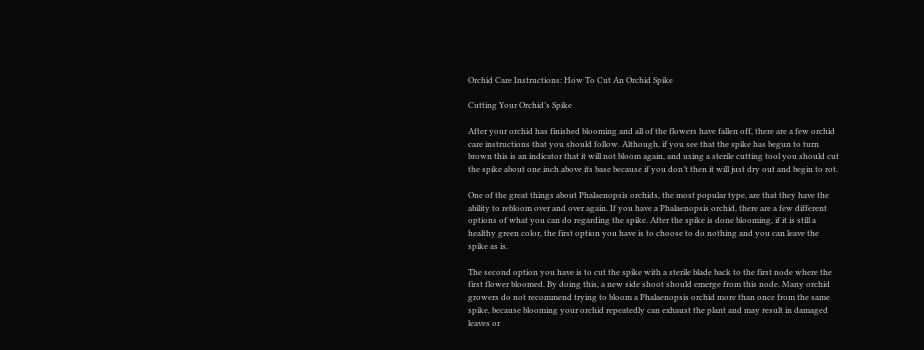Orchid Care Instructions: How To Cut An Orchid Spike

Cutting Your Orchid’s Spike

After your orchid has finished blooming and all of the flowers have fallen off, there are a few orchid care instructions that you should follow. Although, if you see that the spike has begun to turn brown this is an indicator that it will not bloom again, and using a sterile cutting tool you should cut the spike about one inch above its base because if you don’t then it will just dry out and begin to rot.

One of the great things about Phalaenopsis orchids, the most popular type, are that they have the ability to rebloom over and over again. If you have a Phalaenopsis orchid, there are a few different options of what you can do regarding the spike. After the spike is done blooming, if it is still a healthy green color, the first option you have is to choose to do nothing and you can leave the spike as is.

The second option you have is to cut the spike with a sterile blade back to the first node where the first flower bloomed. By doing this, a new side shoot should emerge from this node. Many orchid growers do not recommend trying to bloom a Phalaenopsis orchid more than once from the same spike, because blooming your orchid repeatedly can exhaust the plant and may result in damaged leaves or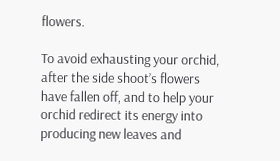flowers.

To avoid exhausting your orchid, after the side shoot’s flowers have fallen off, and to help your orchid redirect its energy into producing new leaves and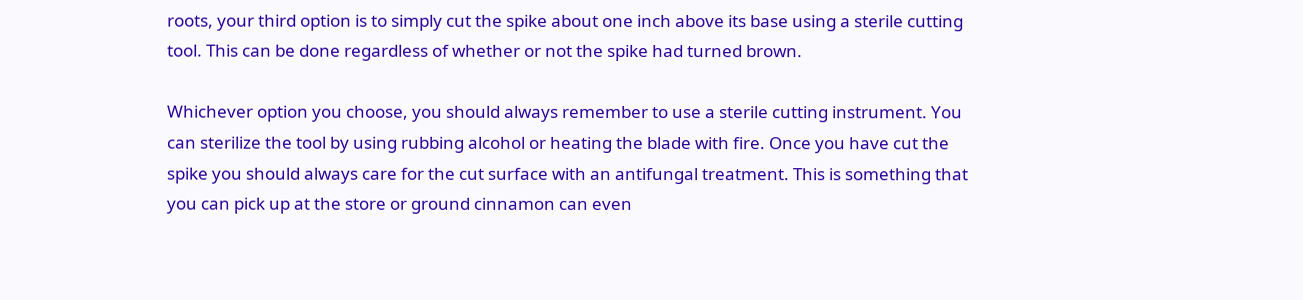roots, your third option is to simply cut the spike about one inch above its base using a sterile cutting tool. This can be done regardless of whether or not the spike had turned brown.

Whichever option you choose, you should always remember to use a sterile cutting instrument. You can sterilize the tool by using rubbing alcohol or heating the blade with fire. Once you have cut the spike you should always care for the cut surface with an antifungal treatment. This is something that you can pick up at the store or ground cinnamon can even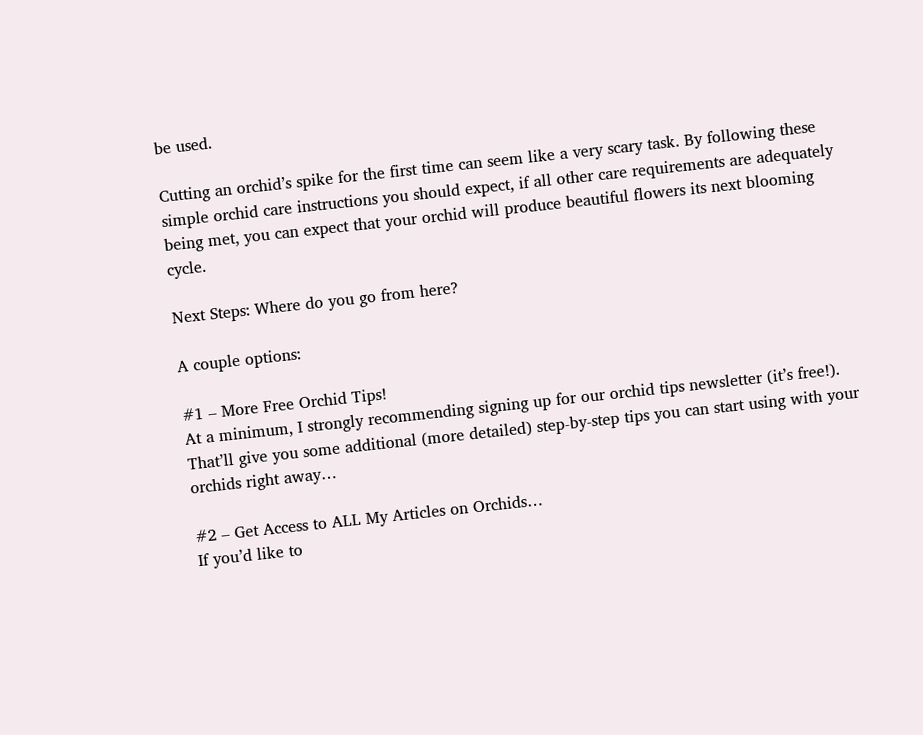be used.

Cutting an orchid’s spike for the first time can seem like a very scary task. By following these simple orchid care instructions you should expect, if all other care requirements are adequately being met, you can expect that your orchid will produce beautiful flowers its next blooming cycle.

Next Steps: Where do you go from here?

A couple options:

#1 – More Free Orchid Tips!
At a minimum, I strongly recommending signing up for our orchid tips newsletter (it’s free!). That’ll give you some additional (more detailed) step-by-step tips you can start using with your orchids right away…

#2 – Get Access to ALL My Articles on Orchids…
If you’d like to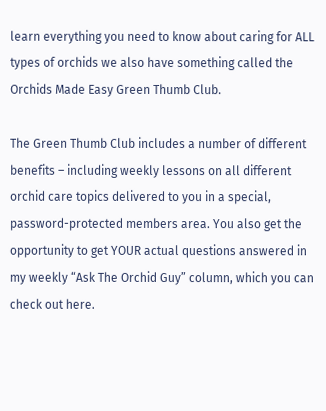learn everything you need to know about caring for ALL types of orchids we also have something called the Orchids Made Easy Green Thumb Club.

The Green Thumb Club includes a number of different benefits – including weekly lessons on all different orchid care topics delivered to you in a special, password-protected members area. You also get the opportunity to get YOUR actual questions answered in my weekly “Ask The Orchid Guy” column, which you can check out here.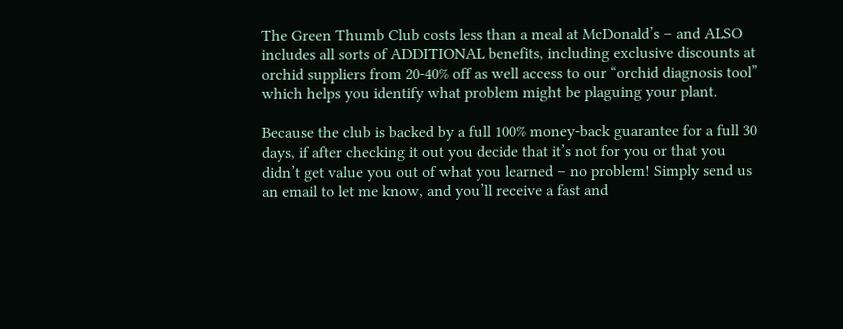The Green Thumb Club costs less than a meal at McDonald’s – and ALSO includes all sorts of ADDITIONAL benefits, including exclusive discounts at orchid suppliers from 20-40% off as well access to our “orchid diagnosis tool” which helps you identify what problem might be plaguing your plant.

Because the club is backed by a full 100% money-back guarantee for a full 30 days, if after checking it out you decide that it’s not for you or that you didn’t get value you out of what you learned – no problem! Simply send us an email to let me know, and you’ll receive a fast and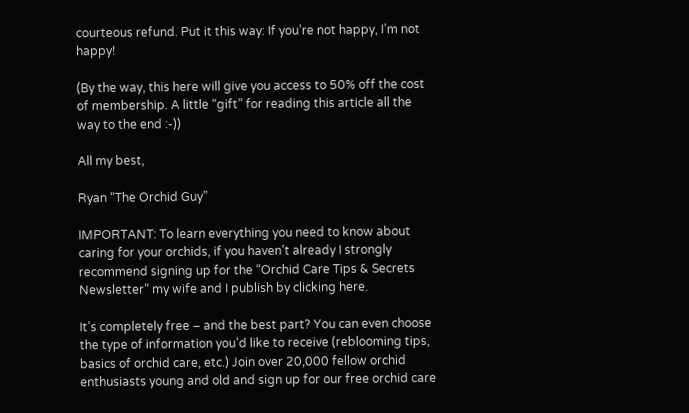courteous refund. Put it this way: If you’re not happy, I’m not happy!

(By the way, this here will give you access to 50% off the cost of membership. A little “gift” for reading this article all the way to the end :-))

All my best,

Ryan “The Orchid Guy”

IMPORTANT: To learn everything you need to know about caring for your orchids, if you haven’t already I strongly recommend signing up for the “Orchid Care Tips & Secrets Newsletter” my wife and I publish by clicking here.

It’s completely free – and the best part? You can even choose the type of information you’d like to receive (reblooming tips, basics of orchid care, etc.) Join over 20,000 fellow orchid enthusiasts young and old and sign up for our free orchid care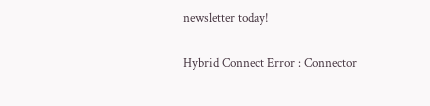newsletter today!

Hybrid Connect Error : Connector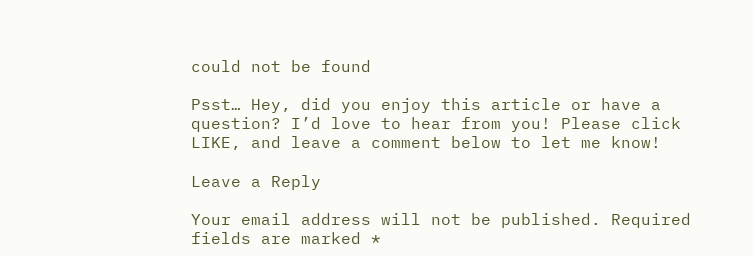could not be found

Psst… Hey, did you enjoy this article or have a question? I’d love to hear from you! Please click LIKE, and leave a comment below to let me know!

Leave a Reply

Your email address will not be published. Required fields are marked *